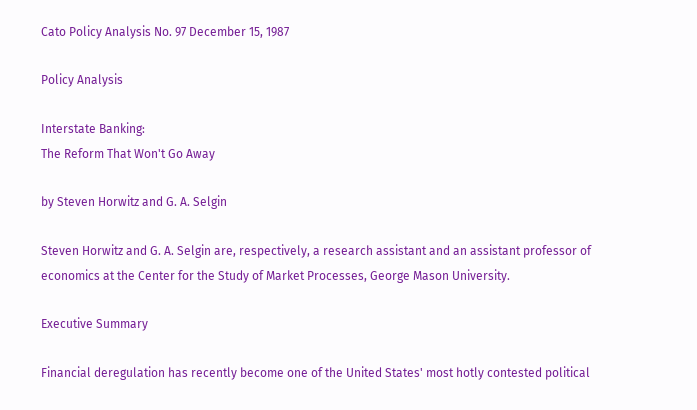Cato Policy Analysis No. 97 December 15, 1987

Policy Analysis

Interstate Banking:
The Reform That Won't Go Away

by Steven Horwitz and G. A. Selgin

Steven Horwitz and G. A. Selgin are, respectively, a research assistant and an assistant professor of economics at the Center for the Study of Market Processes, George Mason University.

Executive Summary

Financial deregulation has recently become one of the United States' most hotly contested political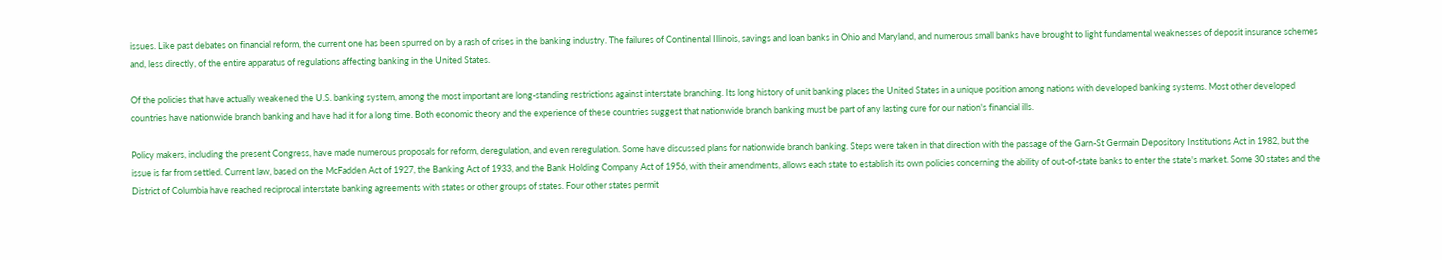issues. Like past debates on financial reform, the current one has been spurred on by a rash of crises in the banking industry. The failures of Continental Illinois, savings and loan banks in Ohio and Maryland, and numerous small banks have brought to light fundamental weaknesses of deposit insurance schemes and, less directly, of the entire apparatus of regulations affecting banking in the United States.

Of the policies that have actually weakened the U.S. banking system, among the most important are long-standing restrictions against interstate branching. Its long history of unit banking places the United States in a unique position among nations with developed banking systems. Most other developed countries have nationwide branch banking and have had it for a long time. Both economic theory and the experience of these countries suggest that nationwide branch banking must be part of any lasting cure for our nation's financial ills.

Policy makers, including the present Congress, have made numerous proposals for reform, deregulation, and even reregulation. Some have discussed plans for nationwide branch banking. Steps were taken in that direction with the passage of the Garn-St Germain Depository Institutions Act in 1982, but the issue is far from settled. Current law, based on the McFadden Act of 1927, the Banking Act of 1933, and the Bank Holding Company Act of 1956, with their amendments, allows each state to establish its own policies concerning the ability of out-of-state banks to enter the state's market. Some 30 states and the District of Columbia have reached reciprocal interstate banking agreements with states or other groups of states. Four other states permit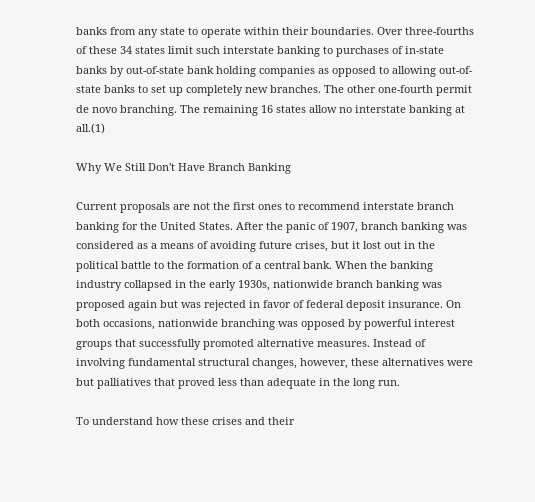banks from any state to operate within their boundaries. Over three-fourths of these 34 states limit such interstate banking to purchases of in-state banks by out-of-state bank holding companies as opposed to allowing out-of-state banks to set up completely new branches. The other one-fourth permit de novo branching. The remaining 16 states allow no interstate banking at all.(1)

Why We Still Don't Have Branch Banking

Current proposals are not the first ones to recommend interstate branch banking for the United States. After the panic of 1907, branch banking was considered as a means of avoiding future crises, but it lost out in the political battle to the formation of a central bank. When the banking industry collapsed in the early 1930s, nationwide branch banking was proposed again but was rejected in favor of federal deposit insurance. On both occasions, nationwide branching was opposed by powerful interest groups that successfully promoted alternative measures. Instead of involving fundamental structural changes, however, these alternatives were but palliatives that proved less than adequate in the long run.

To understand how these crises and their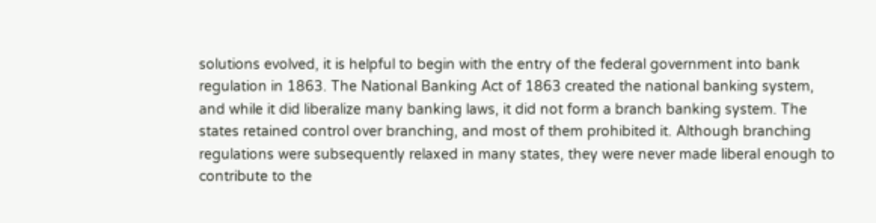solutions evolved, it is helpful to begin with the entry of the federal government into bank regulation in 1863. The National Banking Act of 1863 created the national banking system, and while it did liberalize many banking laws, it did not form a branch banking system. The states retained control over branching, and most of them prohibited it. Although branching regulations were subsequently relaxed in many states, they were never made liberal enough to contribute to the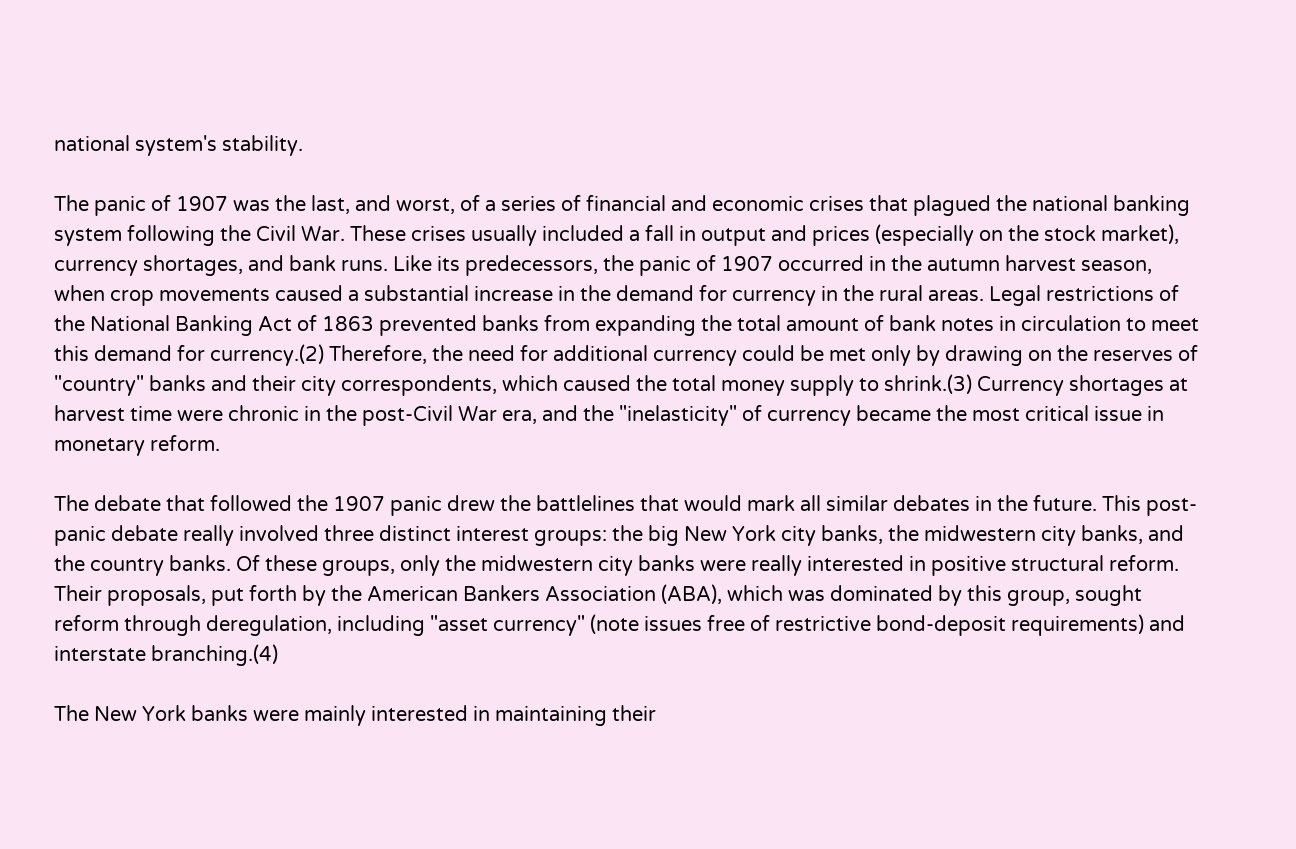national system's stability.

The panic of 1907 was the last, and worst, of a series of financial and economic crises that plagued the national banking system following the Civil War. These crises usually included a fall in output and prices (especially on the stock market), currency shortages, and bank runs. Like its predecessors, the panic of 1907 occurred in the autumn harvest season, when crop movements caused a substantial increase in the demand for currency in the rural areas. Legal restrictions of the National Banking Act of 1863 prevented banks from expanding the total amount of bank notes in circulation to meet this demand for currency.(2) Therefore, the need for additional currency could be met only by drawing on the reserves of "country" banks and their city correspondents, which caused the total money supply to shrink.(3) Currency shortages at harvest time were chronic in the post-Civil War era, and the "inelasticity" of currency became the most critical issue in monetary reform.

The debate that followed the 1907 panic drew the battlelines that would mark all similar debates in the future. This post-panic debate really involved three distinct interest groups: the big New York city banks, the midwestern city banks, and the country banks. Of these groups, only the midwestern city banks were really interested in positive structural reform. Their proposals, put forth by the American Bankers Association (ABA), which was dominated by this group, sought reform through deregulation, including "asset currency" (note issues free of restrictive bond-deposit requirements) and interstate branching.(4)

The New York banks were mainly interested in maintaining their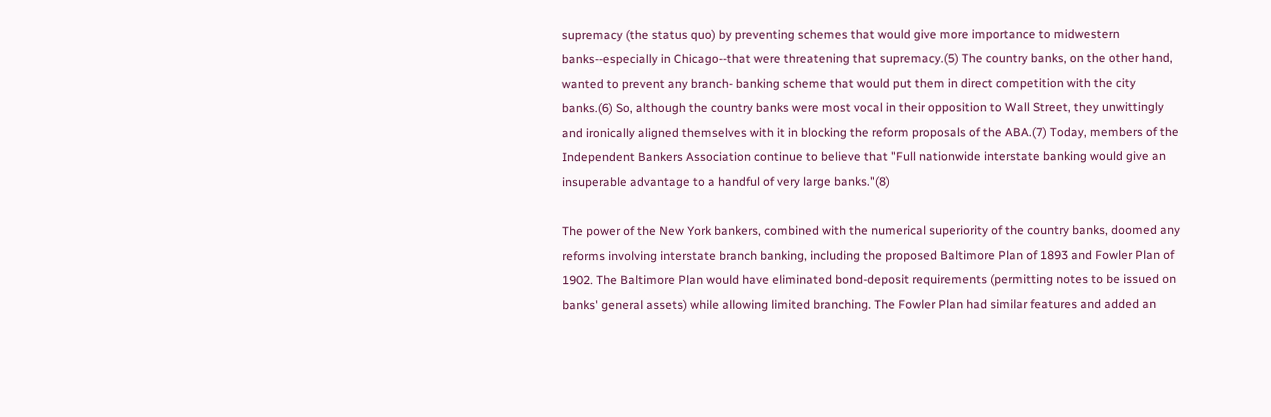supremacy (the status quo) by preventing schemes that would give more importance to midwestern banks--especially in Chicago--that were threatening that supremacy.(5) The country banks, on the other hand, wanted to prevent any branch- banking scheme that would put them in direct competition with the city banks.(6) So, although the country banks were most vocal in their opposition to Wall Street, they unwittingly and ironically aligned themselves with it in blocking the reform proposals of the ABA.(7) Today, members of the Independent Bankers Association continue to believe that "Full nationwide interstate banking would give an insuperable advantage to a handful of very large banks."(8)

The power of the New York bankers, combined with the numerical superiority of the country banks, doomed any reforms involving interstate branch banking, including the proposed Baltimore Plan of 1893 and Fowler Plan of 1902. The Baltimore Plan would have eliminated bond-deposit requirements (permitting notes to be issued on banks' general assets) while allowing limited branching. The Fowler Plan had similar features and added an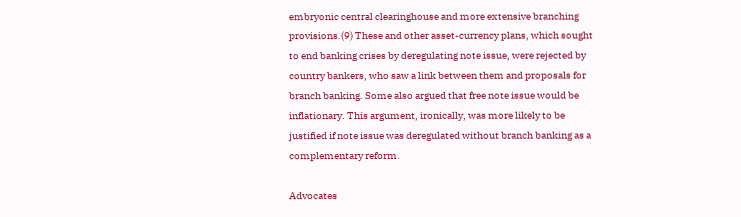embryonic central clearinghouse and more extensive branching provisions.(9) These and other asset-currency plans, which sought to end banking crises by deregulating note issue, were rejected by country bankers, who saw a link between them and proposals for branch banking. Some also argued that free note issue would be inflationary. This argument, ironically, was more likely to be justified if note issue was deregulated without branch banking as a complementary reform.

Advocates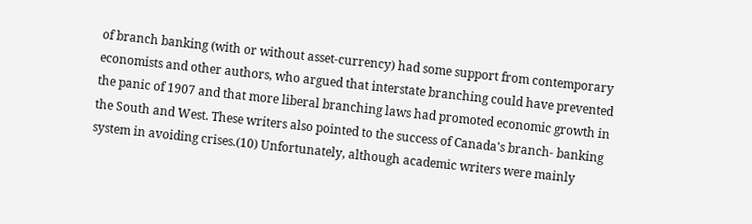of branch banking (with or without asset-currency) had some support from contemporary economists and other authors, who argued that interstate branching could have prevented the panic of 1907 and that more liberal branching laws had promoted economic growth in the South and West. These writers also pointed to the success of Canada's branch- banking system in avoiding crises.(10) Unfortunately, although academic writers were mainly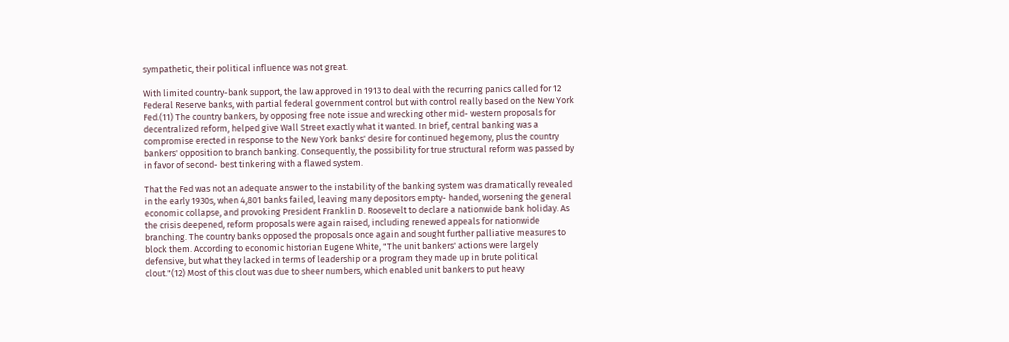sympathetic, their political influence was not great.

With limited country-bank support, the law approved in 1913 to deal with the recurring panics called for 12 Federal Reserve banks, with partial federal government control but with control really based on the New York Fed.(11) The country bankers, by opposing free note issue and wrecking other mid- western proposals for decentralized reform, helped give Wall Street exactly what it wanted. In brief, central banking was a compromise erected in response to the New York banks' desire for continued hegemony, plus the country bankers' opposition to branch banking. Consequently, the possibility for true structural reform was passed by in favor of second- best tinkering with a flawed system.

That the Fed was not an adequate answer to the instability of the banking system was dramatically revealed in the early 1930s, when 4,801 banks failed, leaving many depositors empty- handed, worsening the general economic collapse, and provoking President Franklin D. Roosevelt to declare a nationwide bank holiday. As the crisis deepened, reform proposals were again raised, including renewed appeals for nationwide branching. The country banks opposed the proposals once again and sought further palliative measures to block them. According to economic historian Eugene White, "The unit bankers' actions were largely defensive, but what they lacked in terms of leadership or a program they made up in brute political clout."(12) Most of this clout was due to sheer numbers, which enabled unit bankers to put heavy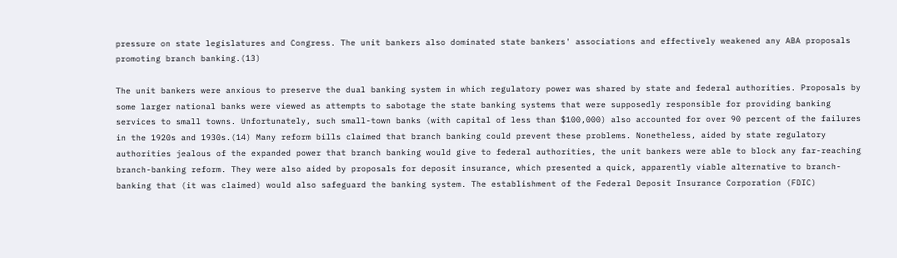pressure on state legislatures and Congress. The unit bankers also dominated state bankers' associations and effectively weakened any ABA proposals promoting branch banking.(13)

The unit bankers were anxious to preserve the dual banking system in which regulatory power was shared by state and federal authorities. Proposals by some larger national banks were viewed as attempts to sabotage the state banking systems that were supposedly responsible for providing banking services to small towns. Unfortunately, such small-town banks (with capital of less than $100,000) also accounted for over 90 percent of the failures in the 1920s and 1930s.(14) Many reform bills claimed that branch banking could prevent these problems. Nonetheless, aided by state regulatory authorities jealous of the expanded power that branch banking would give to federal authorities, the unit bankers were able to block any far-reaching branch-banking reform. They were also aided by proposals for deposit insurance, which presented a quick, apparently viable alternative to branch-banking that (it was claimed) would also safeguard the banking system. The establishment of the Federal Deposit Insurance Corporation (FDIC)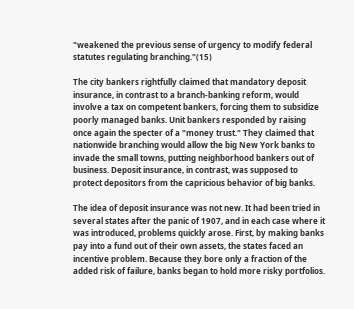"weakened the previous sense of urgency to modify federal statutes regulating branching."(15)

The city bankers rightfully claimed that mandatory deposit insurance, in contrast to a branch-banking reform, would involve a tax on competent bankers, forcing them to subsidize poorly managed banks. Unit bankers responded by raising once again the specter of a "money trust." They claimed that nationwide branching would allow the big New York banks to invade the small towns, putting neighborhood bankers out of business. Deposit insurance, in contrast, was supposed to protect depositors from the capricious behavior of big banks.

The idea of deposit insurance was not new. It had been tried in several states after the panic of 1907, and in each case where it was introduced, problems quickly arose. First, by making banks pay into a fund out of their own assets, the states faced an incentive problem. Because they bore only a fraction of the added risk of failure, banks began to hold more risky portfolios.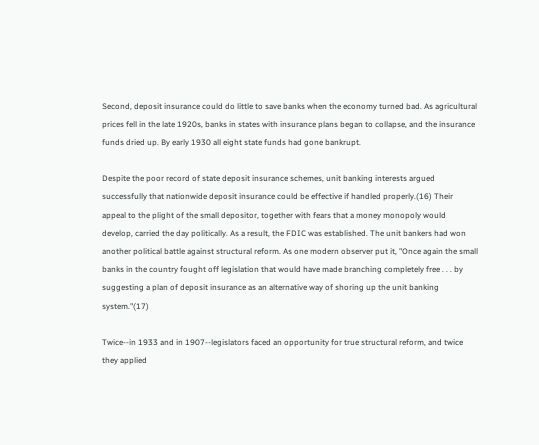Second, deposit insurance could do little to save banks when the economy turned bad. As agricultural prices fell in the late 1920s, banks in states with insurance plans began to collapse, and the insurance funds dried up. By early 1930 all eight state funds had gone bankrupt.

Despite the poor record of state deposit insurance schemes, unit banking interests argued successfully that nationwide deposit insurance could be effective if handled properly.(16) Their appeal to the plight of the small depositor, together with fears that a money monopoly would develop, carried the day politically. As a result, the FDIC was established. The unit bankers had won another political battle against structural reform. As one modern observer put it, "Once again the small banks in the country fought off legislation that would have made branching completely free . . . by suggesting a plan of deposit insurance as an alternative way of shoring up the unit banking system."(17)

Twice--in 1933 and in 1907--legislators faced an opportunity for true structural reform, and twice they applied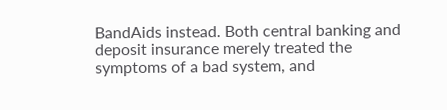BandAids instead. Both central banking and deposit insurance merely treated the symptoms of a bad system, and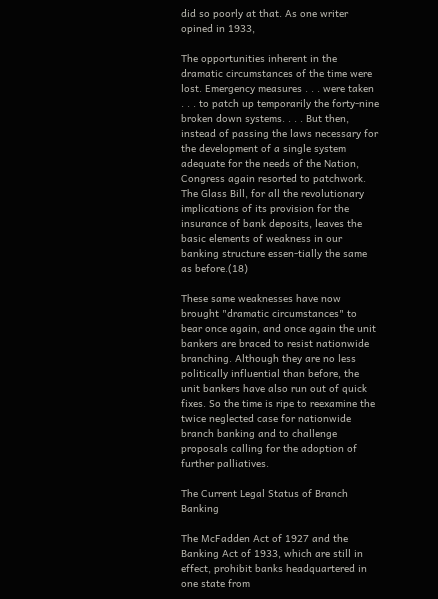did so poorly at that. As one writer opined in 1933,

The opportunities inherent in the dramatic circumstances of the time were lost. Emergency measures . . . were taken . . . to patch up temporarily the forty-nine broken down systems. . . . But then, instead of passing the laws necessary for the development of a single system adequate for the needs of the Nation, Congress again resorted to patchwork. The Glass Bill, for all the revolutionary implications of its provision for the insurance of bank deposits, leaves the basic elements of weakness in our banking structure essen-tially the same as before.(18)

These same weaknesses have now brought "dramatic circumstances" to bear once again, and once again the unit bankers are braced to resist nationwide branching. Although they are no less politically influential than before, the unit bankers have also run out of quick fixes. So the time is ripe to reexamine the twice neglected case for nationwide branch banking and to challenge proposals calling for the adoption of further palliatives.

The Current Legal Status of Branch Banking

The McFadden Act of 1927 and the Banking Act of 1933, which are still in effect, prohibit banks headquartered in one state from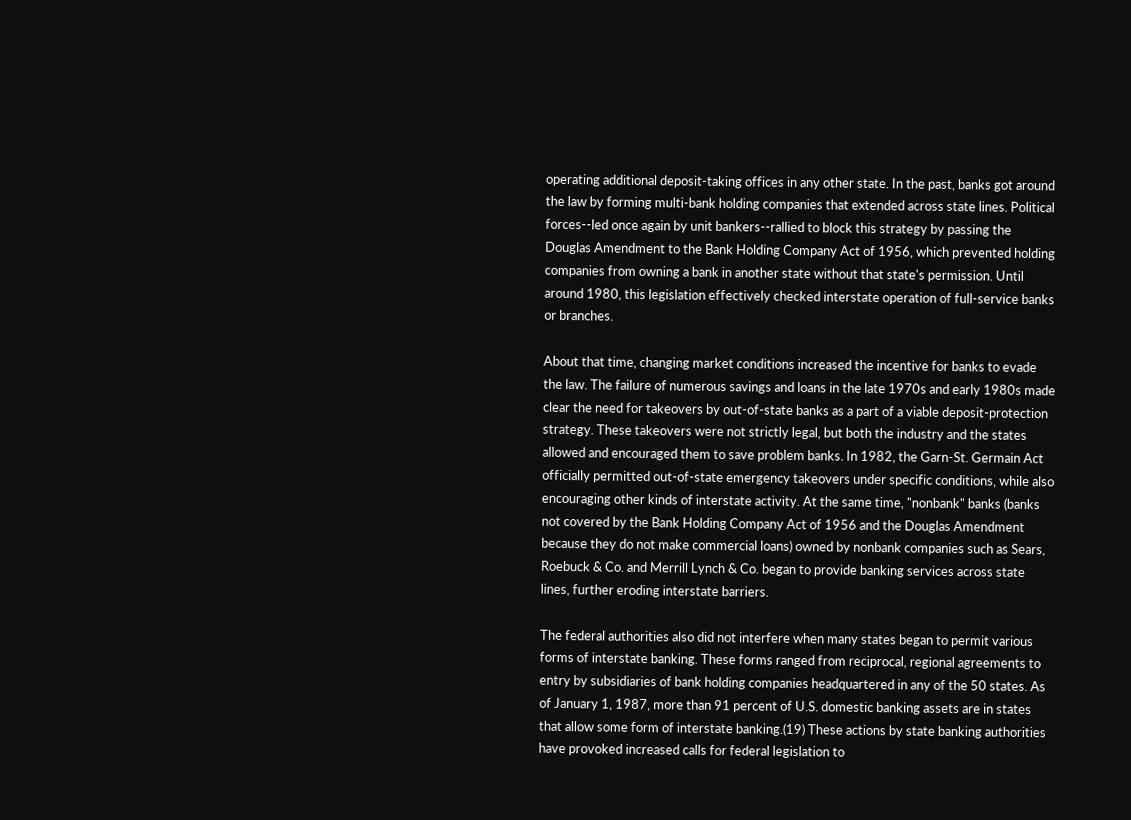operating additional deposit-taking offices in any other state. In the past, banks got around the law by forming multi-bank holding companies that extended across state lines. Political forces--led once again by unit bankers--rallied to block this strategy by passing the Douglas Amendment to the Bank Holding Company Act of 1956, which prevented holding companies from owning a bank in another state without that state's permission. Until around 1980, this legislation effectively checked interstate operation of full-service banks or branches.

About that time, changing market conditions increased the incentive for banks to evade the law. The failure of numerous savings and loans in the late 1970s and early 1980s made clear the need for takeovers by out-of-state banks as a part of a viable deposit-protection strategy. These takeovers were not strictly legal, but both the industry and the states allowed and encouraged them to save problem banks. In 1982, the Garn-St. Germain Act officially permitted out-of-state emergency takeovers under specific conditions, while also encouraging other kinds of interstate activity. At the same time, "nonbank" banks (banks not covered by the Bank Holding Company Act of 1956 and the Douglas Amendment because they do not make commercial loans) owned by nonbank companies such as Sears, Roebuck & Co. and Merrill Lynch & Co. began to provide banking services across state lines, further eroding interstate barriers.

The federal authorities also did not interfere when many states began to permit various forms of interstate banking. These forms ranged from reciprocal, regional agreements to entry by subsidiaries of bank holding companies headquartered in any of the 50 states. As of January 1, 1987, more than 91 percent of U.S. domestic banking assets are in states that allow some form of interstate banking.(19) These actions by state banking authorities have provoked increased calls for federal legislation to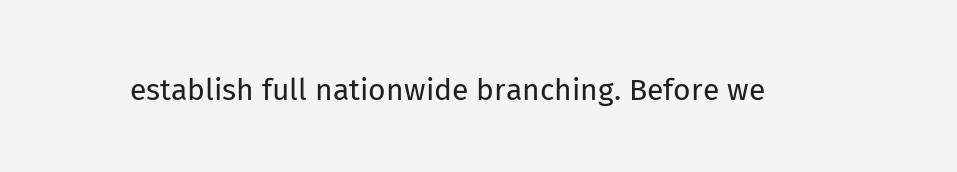establish full nationwide branching. Before we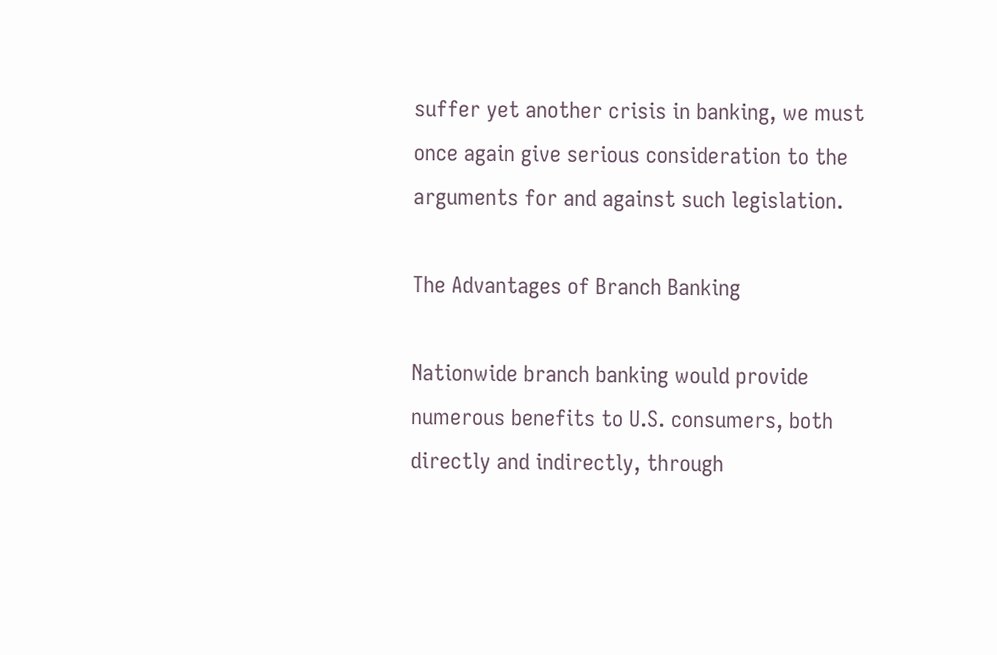suffer yet another crisis in banking, we must once again give serious consideration to the arguments for and against such legislation.

The Advantages of Branch Banking

Nationwide branch banking would provide numerous benefits to U.S. consumers, both directly and indirectly, through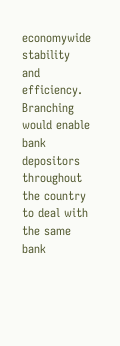economywide stability and efficiency. Branching would enable bank depositors throughout the country to deal with the same bank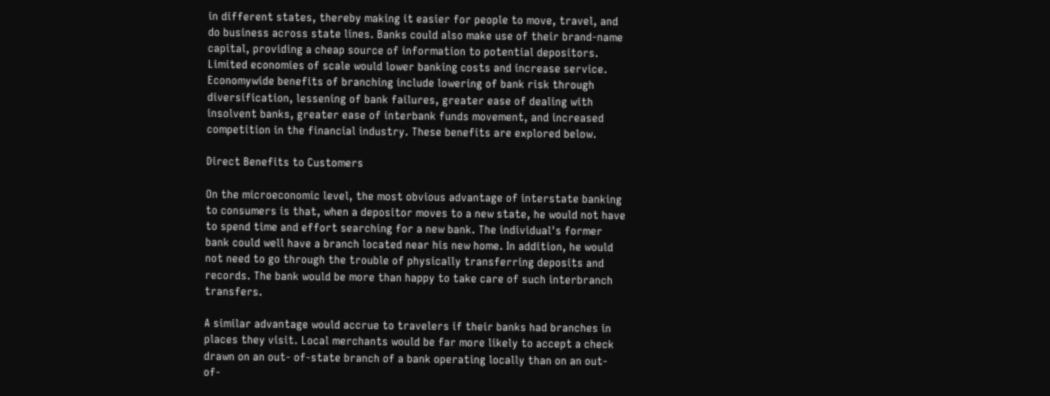in different states, thereby making it easier for people to move, travel, and do business across state lines. Banks could also make use of their brand-name capital, providing a cheap source of information to potential depositors. Limited economies of scale would lower banking costs and increase service. Economywide benefits of branching include lowering of bank risk through diversification, lessening of bank failures, greater ease of dealing with insolvent banks, greater ease of interbank funds movement, and increased competition in the financial industry. These benefits are explored below.

Direct Benefits to Customers

On the microeconomic level, the most obvious advantage of interstate banking to consumers is that, when a depositor moves to a new state, he would not have to spend time and effort searching for a new bank. The individual's former bank could well have a branch located near his new home. In addition, he would not need to go through the trouble of physically transferring deposits and records. The bank would be more than happy to take care of such interbranch transfers.

A similar advantage would accrue to travelers if their banks had branches in places they visit. Local merchants would be far more likely to accept a check drawn on an out- of-state branch of a bank operating locally than on an out- of-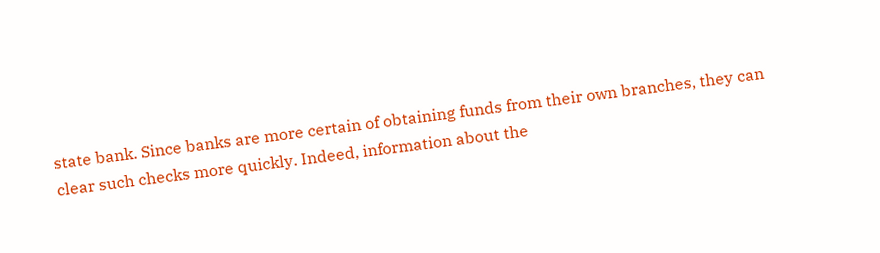state bank. Since banks are more certain of obtaining funds from their own branches, they can clear such checks more quickly. Indeed, information about the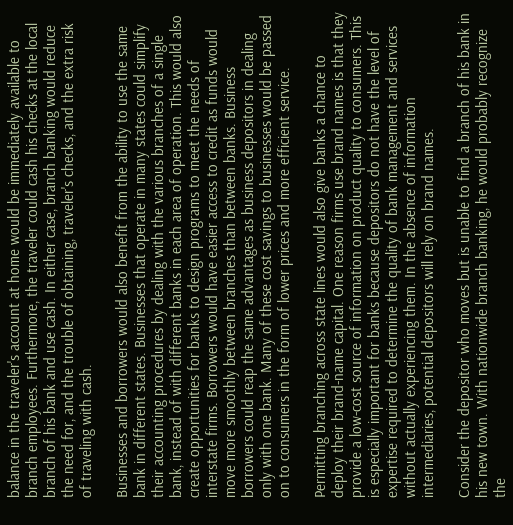balance in the traveler's account at home would be immediately available to branch employees. Furthermore, the traveler could cash his checks at the local branch of his bank and use cash. In either case, branch banking would reduce the need for, and the trouble of obtaining, traveler's checks, and the extra risk of traveling with cash.

Businesses and borrowers would also benefit from the ability to use the same bank in different states. Businesses that operate in many states could simplify their accounting procedures by dealing with the various branches of a single bank, instead of with different banks in each area of operation. This would also create opportunities for banks to design programs to meet the needs of interstate firms. Borrowers would have easier access to credit as funds would move more smoothly between branches than between banks. Business borrowers could reap the same advantages as business depositors in dealing only with one bank. Many of these cost savings to businesses would be passed on to consumers in the form of lower prices and more efficient service.

Permitting branching across state lines would also give banks a chance to deploy their brand-name capital. One reason firms use brand names is that they provide a low-cost source of information on product quality to consumers. This is especially important for banks because depositors do not have the level of expertise required to determine the quality of bank management and services without actually experiencing them. In the absence of information intermediaries, potential depositors will rely on brand names.

Consider the depositor who moves but is unable to find a branch of his bank in his new town. With nationwide branch banking, he would probably recognize the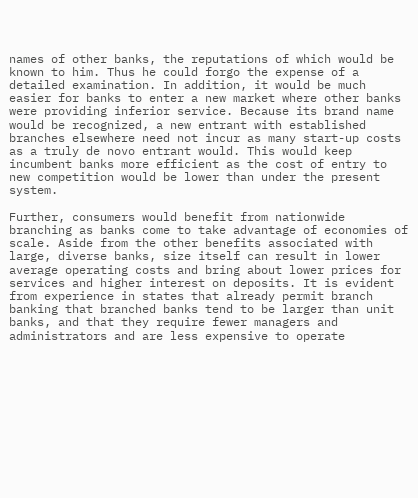names of other banks, the reputations of which would be known to him. Thus he could forgo the expense of a detailed examination. In addition, it would be much easier for banks to enter a new market where other banks were providing inferior service. Because its brand name would be recognized, a new entrant with established branches elsewhere need not incur as many start-up costs as a truly de novo entrant would. This would keep incumbent banks more efficient as the cost of entry to new competition would be lower than under the present system.

Further, consumers would benefit from nationwide branching as banks come to take advantage of economies of scale. Aside from the other benefits associated with large, diverse banks, size itself can result in lower average operating costs and bring about lower prices for services and higher interest on deposits. It is evident from experience in states that already permit branch banking that branched banks tend to be larger than unit banks, and that they require fewer managers and administrators and are less expensive to operate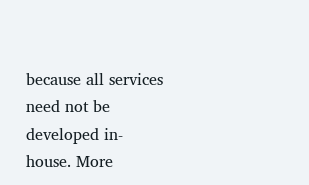because all services need not be developed in-house. More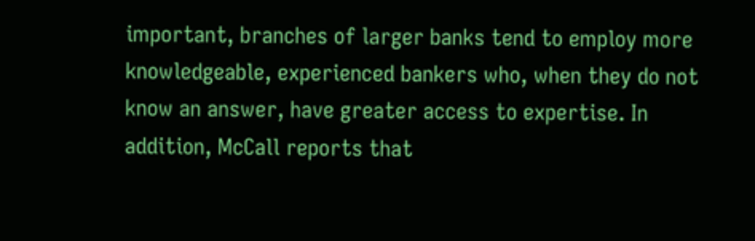important, branches of larger banks tend to employ more knowledgeable, experienced bankers who, when they do not know an answer, have greater access to expertise. In addition, McCall reports that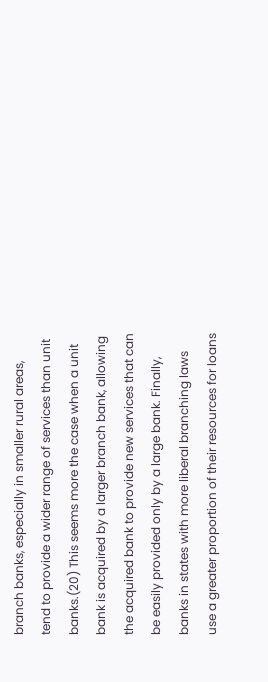branch banks, especially in smaller rural areas, tend to provide a wider range of services than unit banks.(20) This seems more the case when a unit bank is acquired by a larger branch bank, allowing the acquired bank to provide new services that can be easily provided only by a large bank. Finally, banks in states with more liberal branching laws use a greater proportion of their resources for loans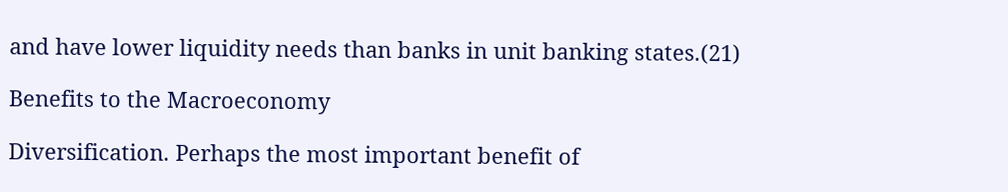and have lower liquidity needs than banks in unit banking states.(21)

Benefits to the Macroeconomy

Diversification. Perhaps the most important benefit of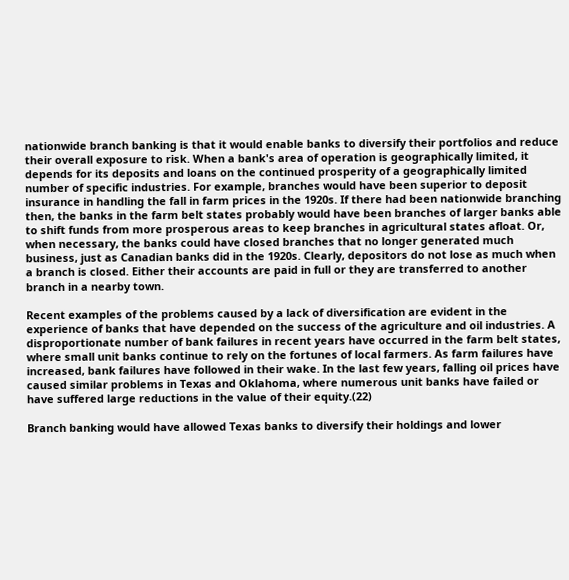nationwide branch banking is that it would enable banks to diversify their portfolios and reduce their overall exposure to risk. When a bank's area of operation is geographically limited, it depends for its deposits and loans on the continued prosperity of a geographically limited number of specific industries. For example, branches would have been superior to deposit insurance in handling the fall in farm prices in the 1920s. If there had been nationwide branching then, the banks in the farm belt states probably would have been branches of larger banks able to shift funds from more prosperous areas to keep branches in agricultural states afloat. Or, when necessary, the banks could have closed branches that no longer generated much business, just as Canadian banks did in the 1920s. Clearly, depositors do not lose as much when a branch is closed. Either their accounts are paid in full or they are transferred to another branch in a nearby town.

Recent examples of the problems caused by a lack of diversification are evident in the experience of banks that have depended on the success of the agriculture and oil industries. A disproportionate number of bank failures in recent years have occurred in the farm belt states, where small unit banks continue to rely on the fortunes of local farmers. As farm failures have increased, bank failures have followed in their wake. In the last few years, falling oil prices have caused similar problems in Texas and Oklahoma, where numerous unit banks have failed or have suffered large reductions in the value of their equity.(22)

Branch banking would have allowed Texas banks to diversify their holdings and lower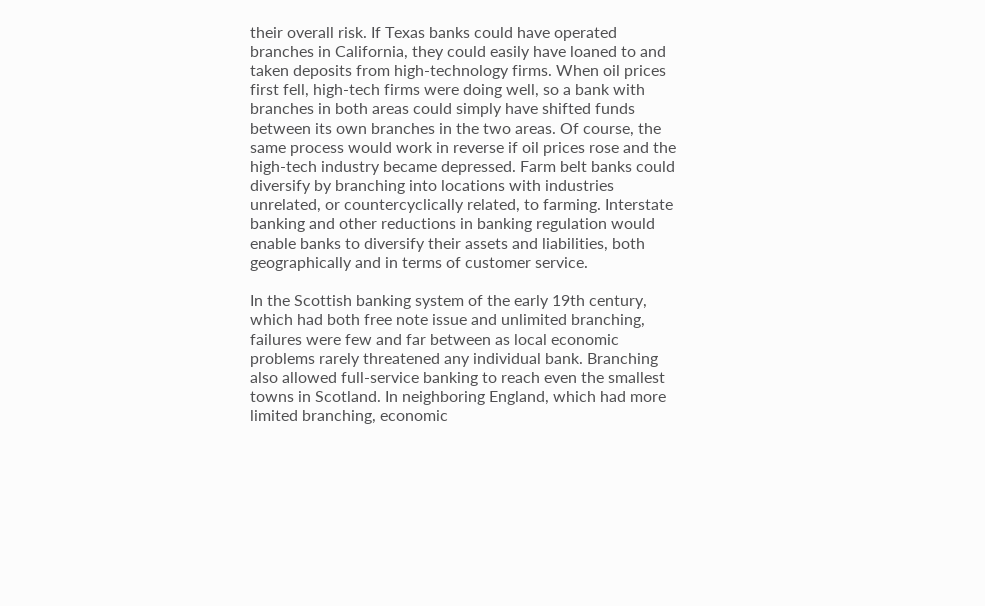their overall risk. If Texas banks could have operated branches in California, they could easily have loaned to and taken deposits from high-technology firms. When oil prices first fell, high-tech firms were doing well, so a bank with branches in both areas could simply have shifted funds between its own branches in the two areas. Of course, the same process would work in reverse if oil prices rose and the high-tech industry became depressed. Farm belt banks could diversify by branching into locations with industries unrelated, or countercyclically related, to farming. Interstate banking and other reductions in banking regulation would enable banks to diversify their assets and liabilities, both geographically and in terms of customer service.

In the Scottish banking system of the early 19th century, which had both free note issue and unlimited branching, failures were few and far between as local economic problems rarely threatened any individual bank. Branching also allowed full-service banking to reach even the smallest towns in Scotland. In neighboring England, which had more limited branching, economic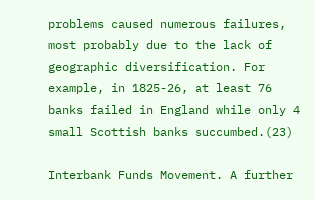problems caused numerous failures, most probably due to the lack of geographic diversification. For example, in 1825-26, at least 76 banks failed in England while only 4 small Scottish banks succumbed.(23)

Interbank Funds Movement. A further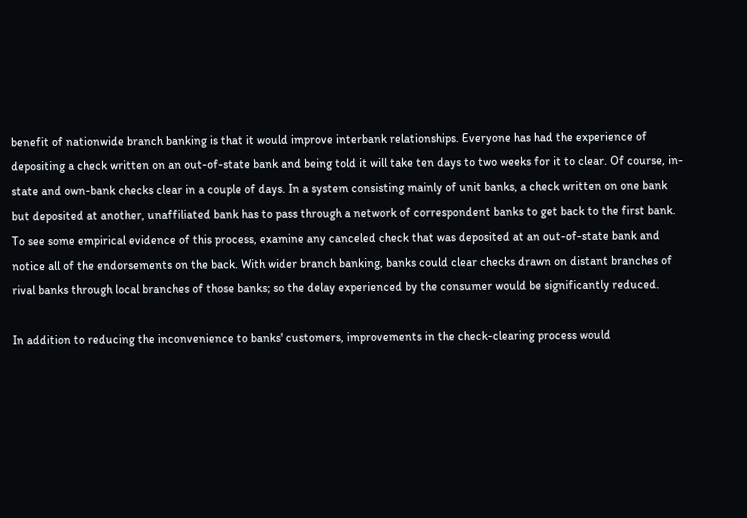benefit of nationwide branch banking is that it would improve interbank relationships. Everyone has had the experience of depositing a check written on an out-of-state bank and being told it will take ten days to two weeks for it to clear. Of course, in-state and own-bank checks clear in a couple of days. In a system consisting mainly of unit banks, a check written on one bank but deposited at another, unaffiliated bank has to pass through a network of correspondent banks to get back to the first bank. To see some empirical evidence of this process, examine any canceled check that was deposited at an out-of-state bank and notice all of the endorsements on the back. With wider branch banking, banks could clear checks drawn on distant branches of rival banks through local branches of those banks; so the delay experienced by the consumer would be significantly reduced.

In addition to reducing the inconvenience to banks' customers, improvements in the check-clearing process would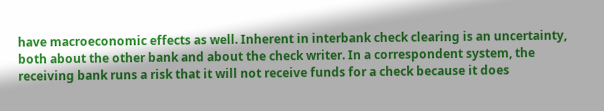have macroeconomic effects as well. Inherent in interbank check clearing is an uncertainty, both about the other bank and about the check writer. In a correspondent system, the receiving bank runs a risk that it will not receive funds for a check because it does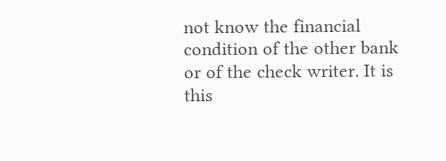not know the financial condition of the other bank or of the check writer. It is this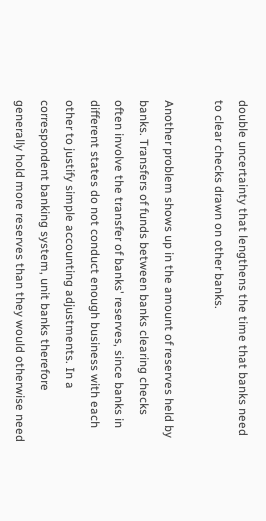double uncertainty that lengthens the time that banks need to clear checks drawn on other banks.

Another problem shows up in the amount of reserves held by banks. Transfers of funds between banks clearing checks often involve the transfer of banks' reserves, since banks in different states do not conduct enough business with each other to justify simple accounting adjustments. In a correspondent banking system, unit banks therefore generally hold more reserves than they would otherwise need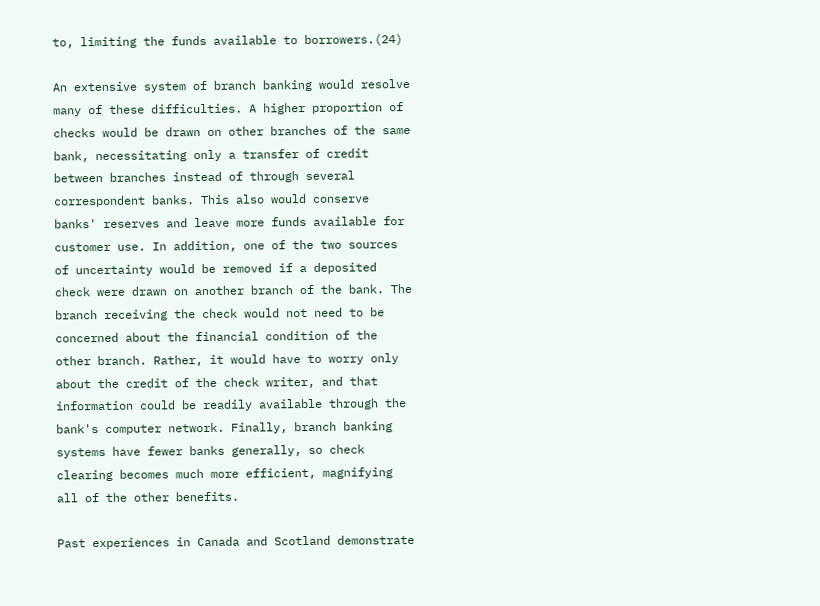to, limiting the funds available to borrowers.(24)

An extensive system of branch banking would resolve many of these difficulties. A higher proportion of checks would be drawn on other branches of the same bank, necessitating only a transfer of credit between branches instead of through several correspondent banks. This also would conserve banks' reserves and leave more funds available for customer use. In addition, one of the two sources of uncertainty would be removed if a deposited check were drawn on another branch of the bank. The branch receiving the check would not need to be concerned about the financial condition of the other branch. Rather, it would have to worry only about the credit of the check writer, and that information could be readily available through the bank's computer network. Finally, branch banking systems have fewer banks generally, so check clearing becomes much more efficient, magnifying all of the other benefits.

Past experiences in Canada and Scotland demonstrate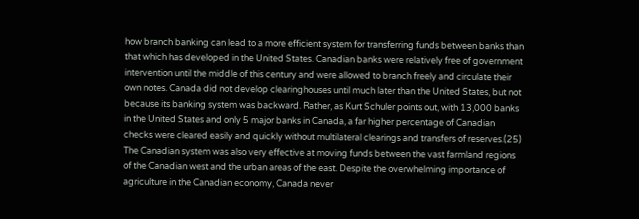how branch banking can lead to a more efficient system for transferring funds between banks than that which has developed in the United States. Canadian banks were relatively free of government intervention until the middle of this century and were allowed to branch freely and circulate their own notes. Canada did not develop clearinghouses until much later than the United States, but not because its banking system was backward. Rather, as Kurt Schuler points out, with 13,000 banks in the United States and only 5 major banks in Canada, a far higher percentage of Canadian checks were cleared easily and quickly without multilateral clearings and transfers of reserves.(25) The Canadian system was also very effective at moving funds between the vast farmland regions of the Canadian west and the urban areas of the east. Despite the overwhelming importance of agriculture in the Canadian economy, Canada never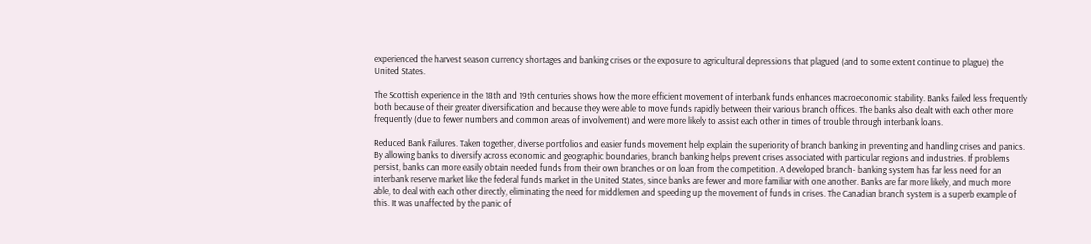experienced the harvest season currency shortages and banking crises or the exposure to agricultural depressions that plagued (and to some extent continue to plague) the United States.

The Scottish experience in the 18th and 19th centuries shows how the more efficient movement of interbank funds enhances macroeconomic stability. Banks failed less frequently both because of their greater diversification and because they were able to move funds rapidly between their various branch offices. The banks also dealt with each other more frequently (due to fewer numbers and common areas of involvement) and were more likely to assist each other in times of trouble through interbank loans.

Reduced Bank Failures. Taken together, diverse portfolios and easier funds movement help explain the superiority of branch banking in preventing and handling crises and panics. By allowing banks to diversify across economic and geographic boundaries, branch banking helps prevent crises associated with particular regions and industries. If problems persist, banks can more easily obtain needed funds from their own branches or on loan from the competition. A developed branch- banking system has far less need for an interbank reserve market like the federal funds market in the United States, since banks are fewer and more familiar with one another. Banks are far more likely, and much more able, to deal with each other directly, eliminating the need for middlemen and speeding up the movement of funds in crises. The Canadian branch system is a superb example of this. It was unaffected by the panic of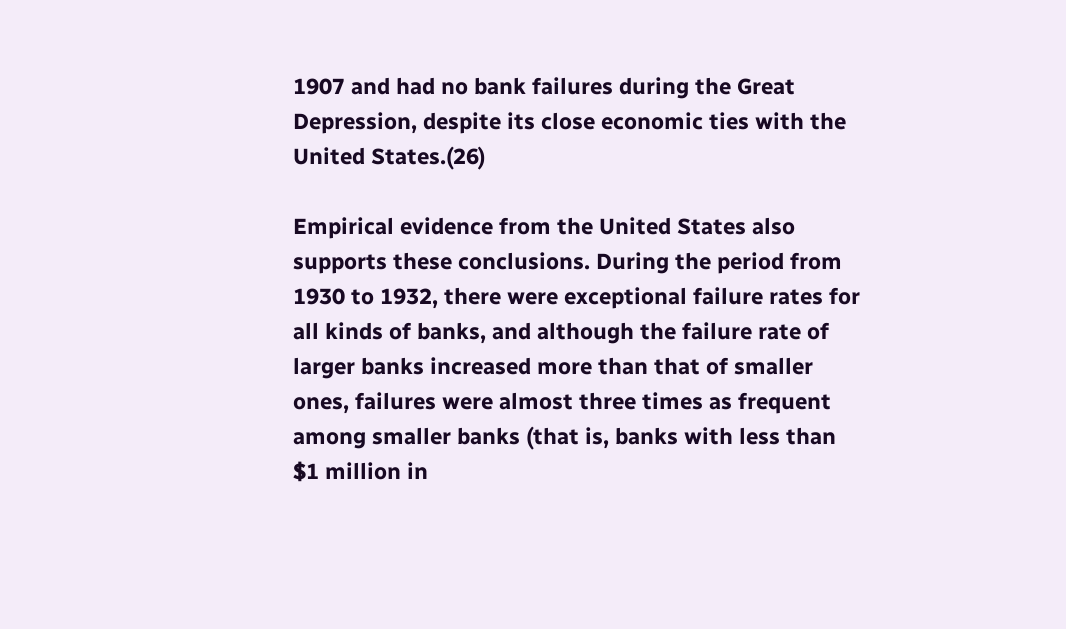1907 and had no bank failures during the Great Depression, despite its close economic ties with the United States.(26)

Empirical evidence from the United States also supports these conclusions. During the period from 1930 to 1932, there were exceptional failure rates for all kinds of banks, and although the failure rate of larger banks increased more than that of smaller ones, failures were almost three times as frequent among smaller banks (that is, banks with less than $1 million in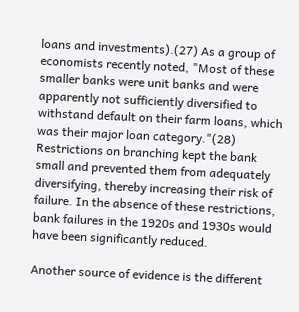loans and investments).(27) As a group of economists recently noted, "Most of these smaller banks were unit banks and were apparently not sufficiently diversified to withstand default on their farm loans, which was their major loan category."(28) Restrictions on branching kept the bank small and prevented them from adequately diversifying, thereby increasing their risk of failure. In the absence of these restrictions, bank failures in the 1920s and 1930s would have been significantly reduced.

Another source of evidence is the different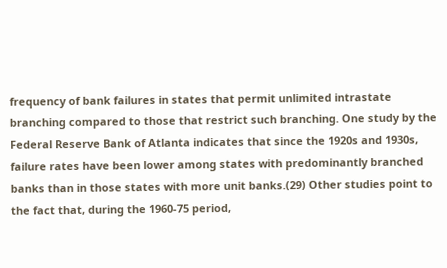frequency of bank failures in states that permit unlimited intrastate branching compared to those that restrict such branching. One study by the Federal Reserve Bank of Atlanta indicates that since the 1920s and 1930s, failure rates have been lower among states with predominantly branched banks than in those states with more unit banks.(29) Other studies point to the fact that, during the 1960-75 period,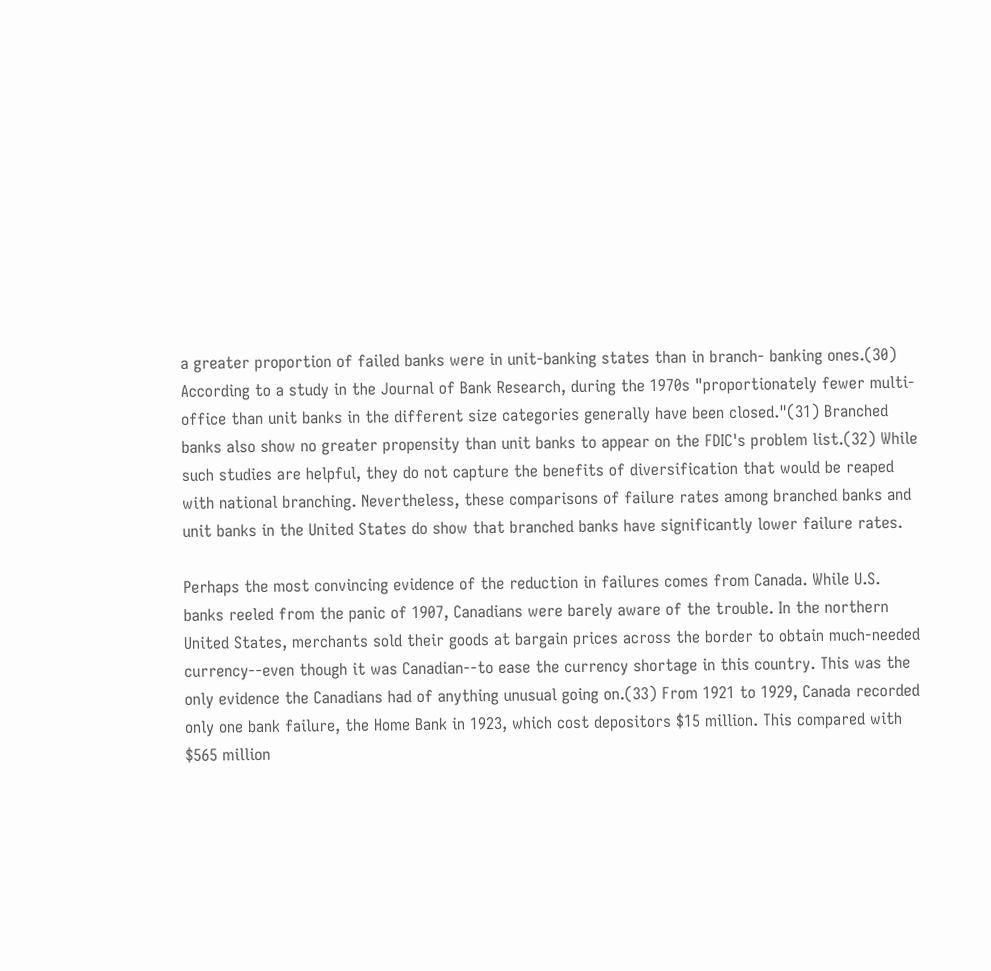a greater proportion of failed banks were in unit-banking states than in branch- banking ones.(30) According to a study in the Journal of Bank Research, during the 1970s "proportionately fewer multi- office than unit banks in the different size categories generally have been closed."(31) Branched banks also show no greater propensity than unit banks to appear on the FDIC's problem list.(32) While such studies are helpful, they do not capture the benefits of diversification that would be reaped with national branching. Nevertheless, these comparisons of failure rates among branched banks and unit banks in the United States do show that branched banks have significantly lower failure rates.

Perhaps the most convincing evidence of the reduction in failures comes from Canada. While U.S. banks reeled from the panic of 1907, Canadians were barely aware of the trouble. In the northern United States, merchants sold their goods at bargain prices across the border to obtain much-needed currency--even though it was Canadian--to ease the currency shortage in this country. This was the only evidence the Canadians had of anything unusual going on.(33) From 1921 to 1929, Canada recorded only one bank failure, the Home Bank in 1923, which cost depositors $15 million. This compared with $565 million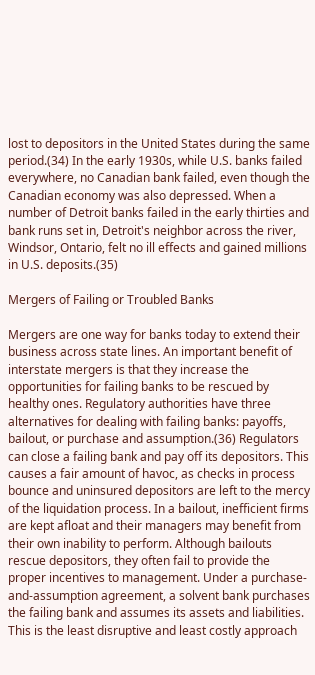lost to depositors in the United States during the same period.(34) In the early 1930s, while U.S. banks failed everywhere, no Canadian bank failed, even though the Canadian economy was also depressed. When a number of Detroit banks failed in the early thirties and bank runs set in, Detroit's neighbor across the river, Windsor, Ontario, felt no ill effects and gained millions in U.S. deposits.(35)

Mergers of Failing or Troubled Banks

Mergers are one way for banks today to extend their business across state lines. An important benefit of interstate mergers is that they increase the opportunities for failing banks to be rescued by healthy ones. Regulatory authorities have three alternatives for dealing with failing banks: payoffs, bailout, or purchase and assumption.(36) Regulators can close a failing bank and pay off its depositors. This causes a fair amount of havoc, as checks in process bounce and uninsured depositors are left to the mercy of the liquidation process. In a bailout, inefficient firms are kept afloat and their managers may benefit from their own inability to perform. Although bailouts rescue depositors, they often fail to provide the proper incentives to management. Under a purchase-and-assumption agreement, a solvent bank purchases the failing bank and assumes its assets and liabilities. This is the least disruptive and least costly approach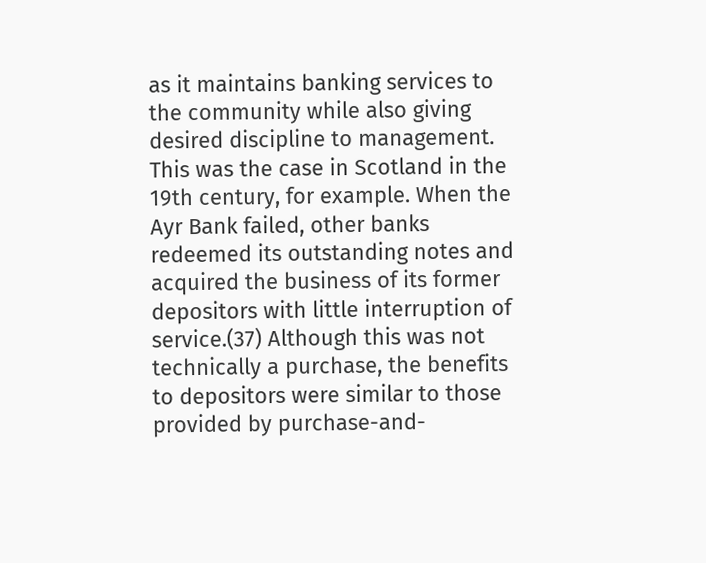as it maintains banking services to the community while also giving desired discipline to management. This was the case in Scotland in the 19th century, for example. When the Ayr Bank failed, other banks redeemed its outstanding notes and acquired the business of its former depositors with little interruption of service.(37) Although this was not technically a purchase, the benefits to depositors were similar to those provided by purchase-and-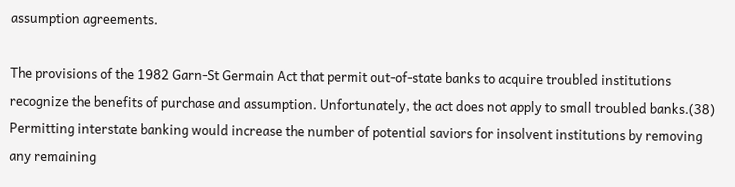assumption agreements.

The provisions of the 1982 Garn-St Germain Act that permit out-of-state banks to acquire troubled institutions recognize the benefits of purchase and assumption. Unfortunately, the act does not apply to small troubled banks.(38) Permitting interstate banking would increase the number of potential saviors for insolvent institutions by removing any remaining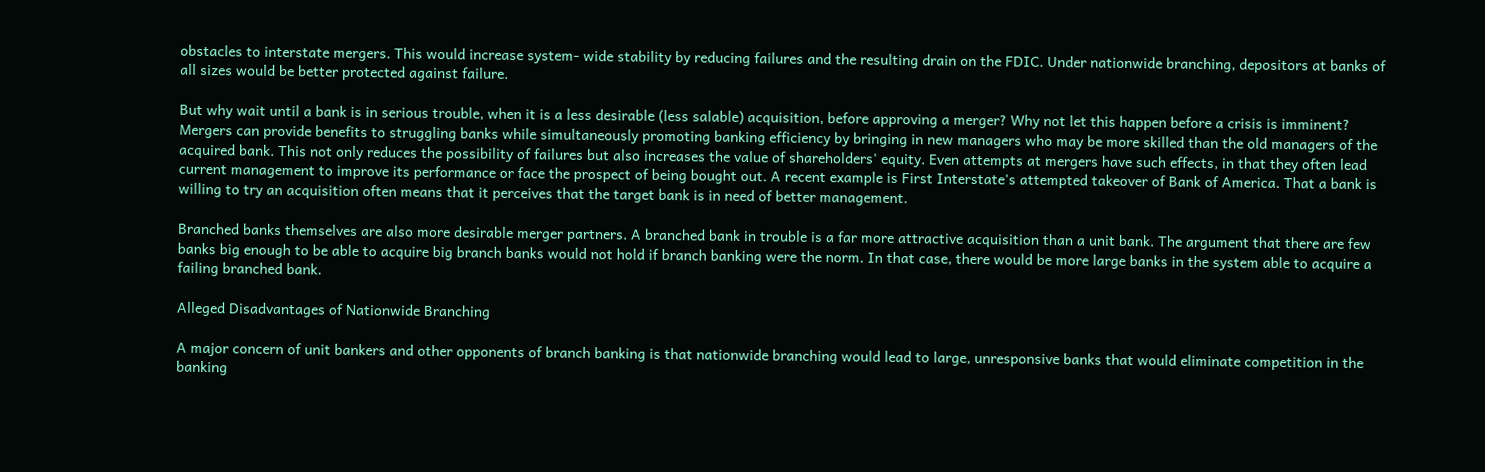obstacles to interstate mergers. This would increase system- wide stability by reducing failures and the resulting drain on the FDIC. Under nationwide branching, depositors at banks of all sizes would be better protected against failure.

But why wait until a bank is in serious trouble, when it is a less desirable (less salable) acquisition, before approving a merger? Why not let this happen before a crisis is imminent? Mergers can provide benefits to struggling banks while simultaneously promoting banking efficiency by bringing in new managers who may be more skilled than the old managers of the acquired bank. This not only reduces the possibility of failures but also increases the value of shareholders' equity. Even attempts at mergers have such effects, in that they often lead current management to improve its performance or face the prospect of being bought out. A recent example is First Interstate's attempted takeover of Bank of America. That a bank is willing to try an acquisition often means that it perceives that the target bank is in need of better management.

Branched banks themselves are also more desirable merger partners. A branched bank in trouble is a far more attractive acquisition than a unit bank. The argument that there are few banks big enough to be able to acquire big branch banks would not hold if branch banking were the norm. In that case, there would be more large banks in the system able to acquire a failing branched bank.

Alleged Disadvantages of Nationwide Branching

A major concern of unit bankers and other opponents of branch banking is that nationwide branching would lead to large, unresponsive banks that would eliminate competition in the banking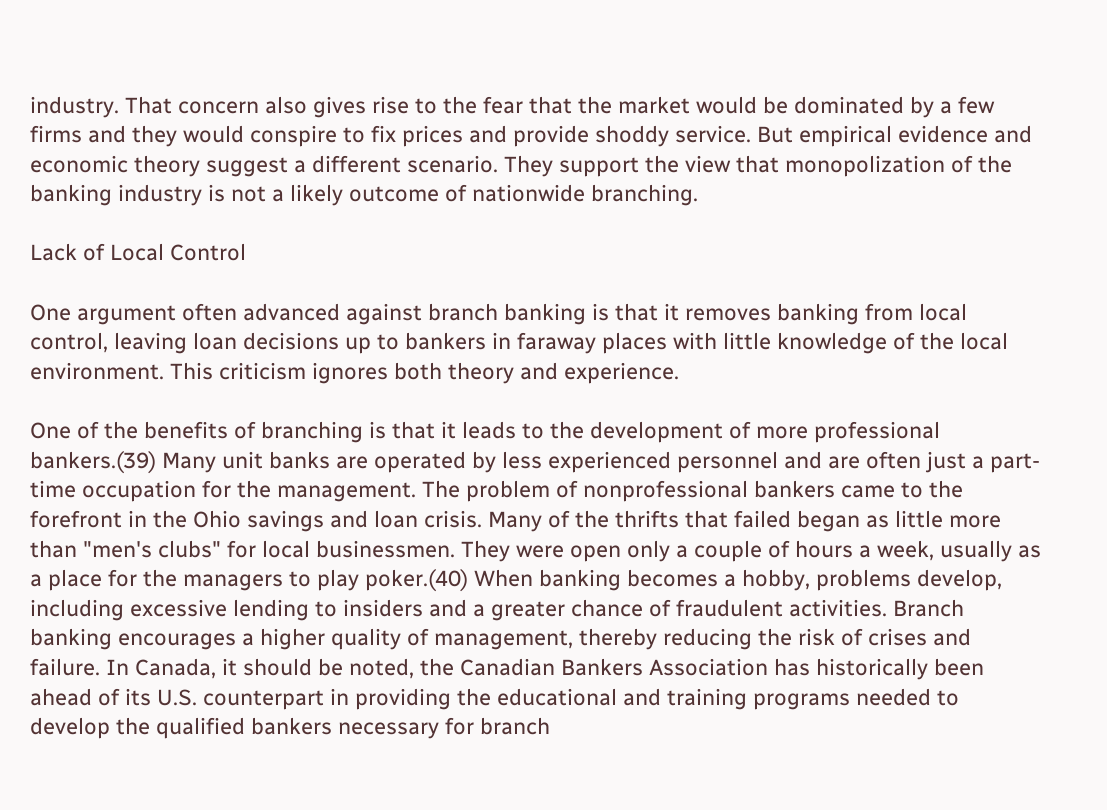industry. That concern also gives rise to the fear that the market would be dominated by a few firms and they would conspire to fix prices and provide shoddy service. But empirical evidence and economic theory suggest a different scenario. They support the view that monopolization of the banking industry is not a likely outcome of nationwide branching.

Lack of Local Control

One argument often advanced against branch banking is that it removes banking from local control, leaving loan decisions up to bankers in faraway places with little knowledge of the local environment. This criticism ignores both theory and experience.

One of the benefits of branching is that it leads to the development of more professional bankers.(39) Many unit banks are operated by less experienced personnel and are often just a part-time occupation for the management. The problem of nonprofessional bankers came to the forefront in the Ohio savings and loan crisis. Many of the thrifts that failed began as little more than "men's clubs" for local businessmen. They were open only a couple of hours a week, usually as a place for the managers to play poker.(40) When banking becomes a hobby, problems develop, including excessive lending to insiders and a greater chance of fraudulent activities. Branch banking encourages a higher quality of management, thereby reducing the risk of crises and failure. In Canada, it should be noted, the Canadian Bankers Association has historically been ahead of its U.S. counterpart in providing the educational and training programs needed to develop the qualified bankers necessary for branch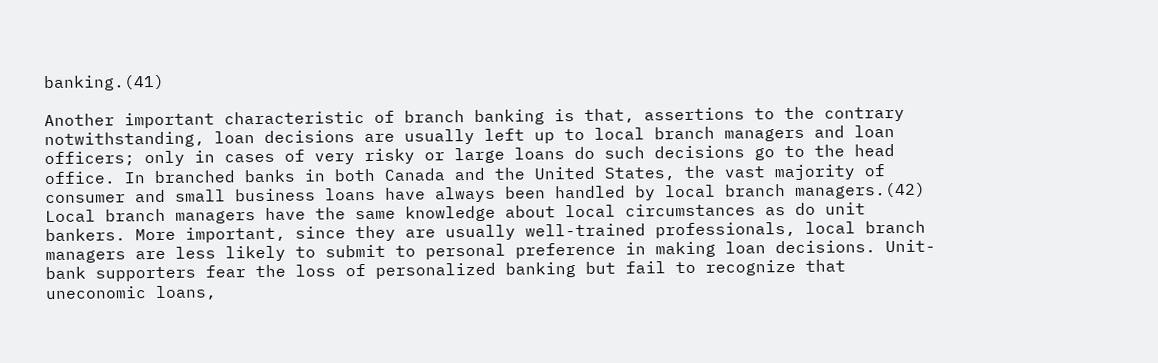banking.(41)

Another important characteristic of branch banking is that, assertions to the contrary notwithstanding, loan decisions are usually left up to local branch managers and loan officers; only in cases of very risky or large loans do such decisions go to the head office. In branched banks in both Canada and the United States, the vast majority of consumer and small business loans have always been handled by local branch managers.(42) Local branch managers have the same knowledge about local circumstances as do unit bankers. More important, since they are usually well-trained professionals, local branch managers are less likely to submit to personal preference in making loan decisions. Unit-bank supporters fear the loss of personalized banking but fail to recognize that uneconomic loans,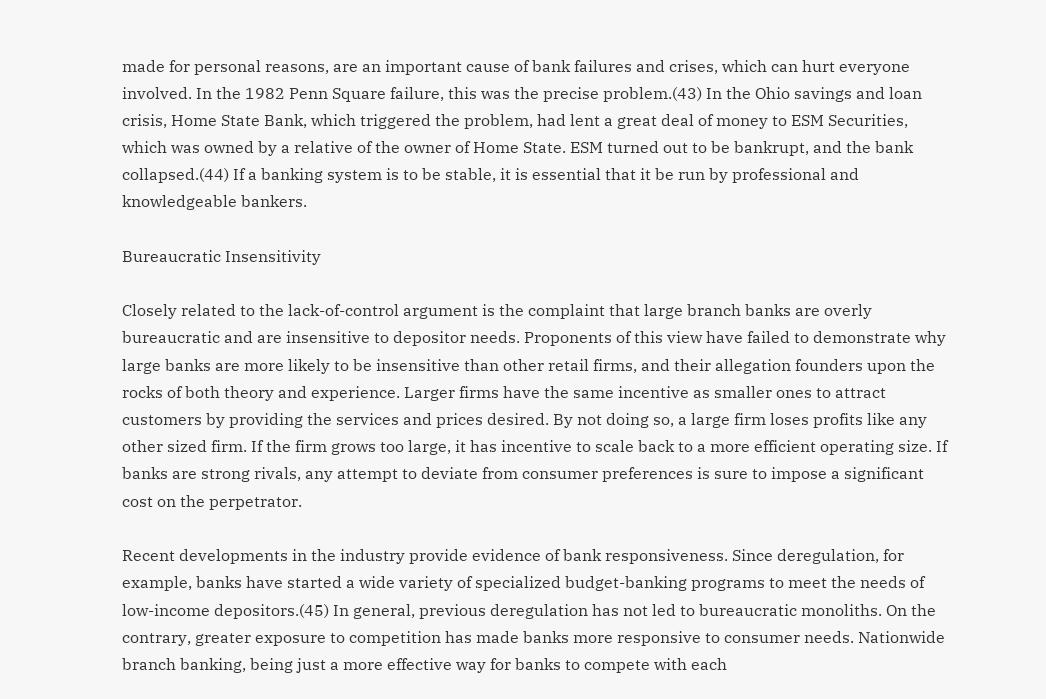made for personal reasons, are an important cause of bank failures and crises, which can hurt everyone involved. In the 1982 Penn Square failure, this was the precise problem.(43) In the Ohio savings and loan crisis, Home State Bank, which triggered the problem, had lent a great deal of money to ESM Securities, which was owned by a relative of the owner of Home State. ESM turned out to be bankrupt, and the bank collapsed.(44) If a banking system is to be stable, it is essential that it be run by professional and knowledgeable bankers.

Bureaucratic Insensitivity

Closely related to the lack-of-control argument is the complaint that large branch banks are overly bureaucratic and are insensitive to depositor needs. Proponents of this view have failed to demonstrate why large banks are more likely to be insensitive than other retail firms, and their allegation founders upon the rocks of both theory and experience. Larger firms have the same incentive as smaller ones to attract customers by providing the services and prices desired. By not doing so, a large firm loses profits like any other sized firm. If the firm grows too large, it has incentive to scale back to a more efficient operating size. If banks are strong rivals, any attempt to deviate from consumer preferences is sure to impose a significant cost on the perpetrator.

Recent developments in the industry provide evidence of bank responsiveness. Since deregulation, for example, banks have started a wide variety of specialized budget-banking programs to meet the needs of low-income depositors.(45) In general, previous deregulation has not led to bureaucratic monoliths. On the contrary, greater exposure to competition has made banks more responsive to consumer needs. Nationwide branch banking, being just a more effective way for banks to compete with each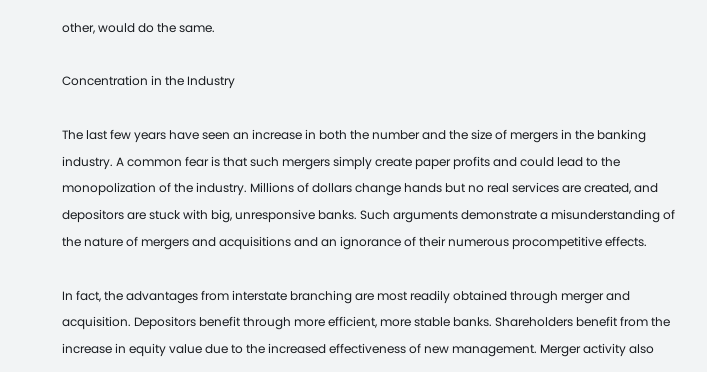other, would do the same.

Concentration in the Industry

The last few years have seen an increase in both the number and the size of mergers in the banking industry. A common fear is that such mergers simply create paper profits and could lead to the monopolization of the industry. Millions of dollars change hands but no real services are created, and depositors are stuck with big, unresponsive banks. Such arguments demonstrate a misunderstanding of the nature of mergers and acquisitions and an ignorance of their numerous procompetitive effects.

In fact, the advantages from interstate branching are most readily obtained through merger and acquisition. Depositors benefit through more efficient, more stable banks. Shareholders benefit from the increase in equity value due to the increased effectiveness of new management. Merger activity also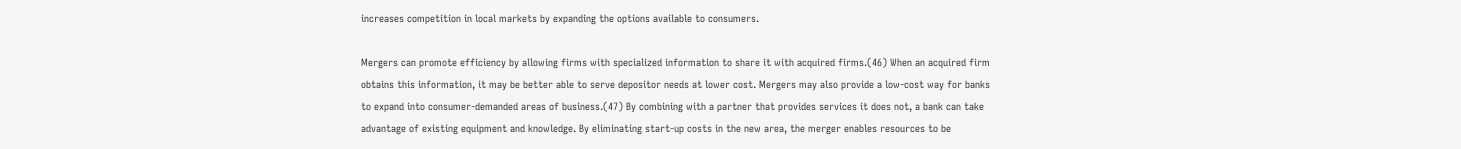increases competition in local markets by expanding the options available to consumers.

Mergers can promote efficiency by allowing firms with specialized information to share it with acquired firms.(46) When an acquired firm obtains this information, it may be better able to serve depositor needs at lower cost. Mergers may also provide a low-cost way for banks to expand into consumer-demanded areas of business.(47) By combining with a partner that provides services it does not, a bank can take advantage of existing equipment and knowledge. By eliminating start-up costs in the new area, the merger enables resources to be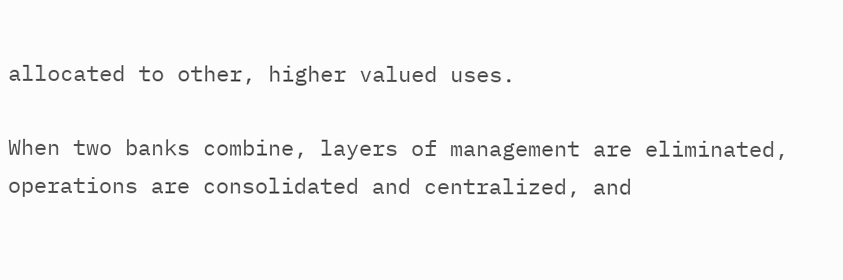allocated to other, higher valued uses.

When two banks combine, layers of management are eliminated, operations are consolidated and centralized, and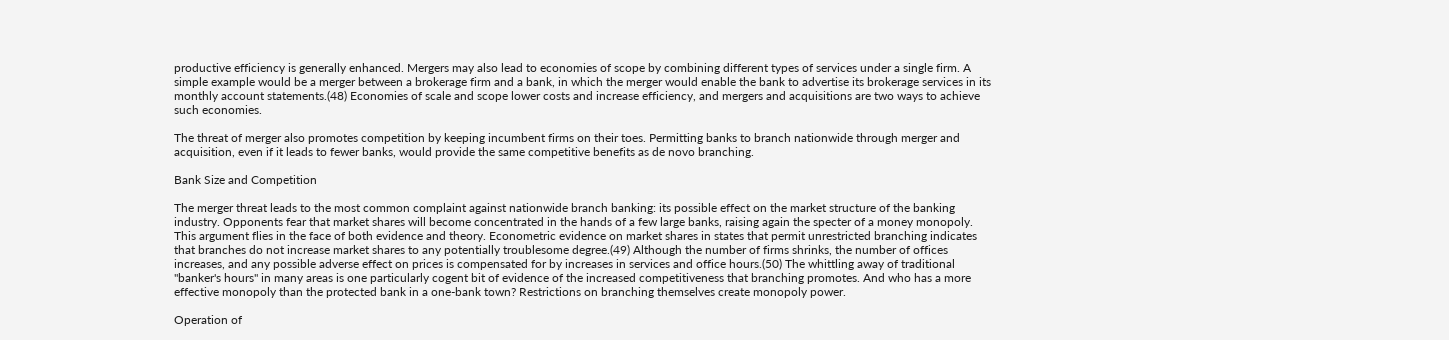productive efficiency is generally enhanced. Mergers may also lead to economies of scope by combining different types of services under a single firm. A simple example would be a merger between a brokerage firm and a bank, in which the merger would enable the bank to advertise its brokerage services in its monthly account statements.(48) Economies of scale and scope lower costs and increase efficiency, and mergers and acquisitions are two ways to achieve such economies.

The threat of merger also promotes competition by keeping incumbent firms on their toes. Permitting banks to branch nationwide through merger and acquisition, even if it leads to fewer banks, would provide the same competitive benefits as de novo branching.

Bank Size and Competition

The merger threat leads to the most common complaint against nationwide branch banking: its possible effect on the market structure of the banking industry. Opponents fear that market shares will become concentrated in the hands of a few large banks, raising again the specter of a money monopoly. This argument flies in the face of both evidence and theory. Econometric evidence on market shares in states that permit unrestricted branching indicates that branches do not increase market shares to any potentially troublesome degree.(49) Although the number of firms shrinks, the number of offices increases, and any possible adverse effect on prices is compensated for by increases in services and office hours.(50) The whittling away of traditional "banker's hours" in many areas is one particularly cogent bit of evidence of the increased competitiveness that branching promotes. And who has a more effective monopoly than the protected bank in a one-bank town? Restrictions on branching themselves create monopoly power.

Operation of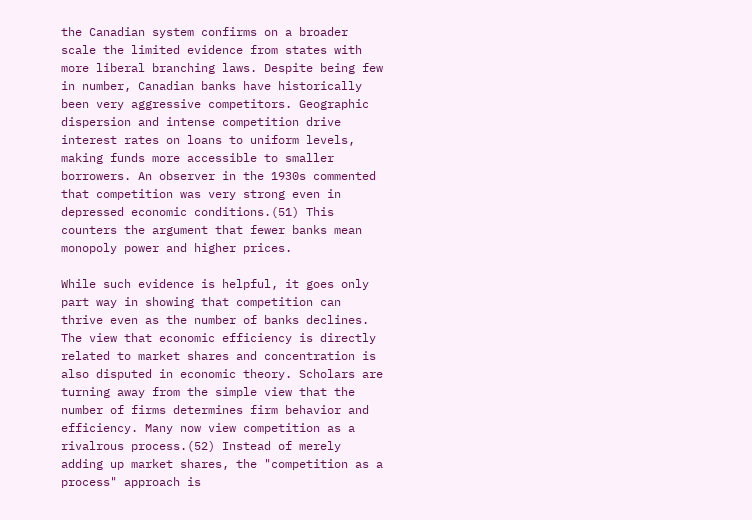the Canadian system confirms on a broader scale the limited evidence from states with more liberal branching laws. Despite being few in number, Canadian banks have historically been very aggressive competitors. Geographic dispersion and intense competition drive interest rates on loans to uniform levels, making funds more accessible to smaller borrowers. An observer in the 1930s commented that competition was very strong even in depressed economic conditions.(51) This counters the argument that fewer banks mean monopoly power and higher prices.

While such evidence is helpful, it goes only part way in showing that competition can thrive even as the number of banks declines. The view that economic efficiency is directly related to market shares and concentration is also disputed in economic theory. Scholars are turning away from the simple view that the number of firms determines firm behavior and efficiency. Many now view competition as a rivalrous process.(52) Instead of merely adding up market shares, the "competition as a process" approach is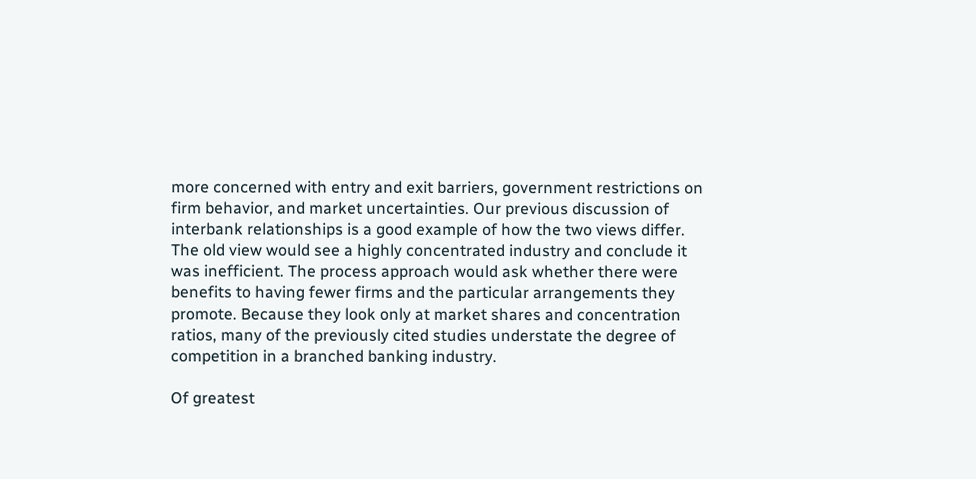more concerned with entry and exit barriers, government restrictions on firm behavior, and market uncertainties. Our previous discussion of interbank relationships is a good example of how the two views differ. The old view would see a highly concentrated industry and conclude it was inefficient. The process approach would ask whether there were benefits to having fewer firms and the particular arrangements they promote. Because they look only at market shares and concentration ratios, many of the previously cited studies understate the degree of competition in a branched banking industry.

Of greatest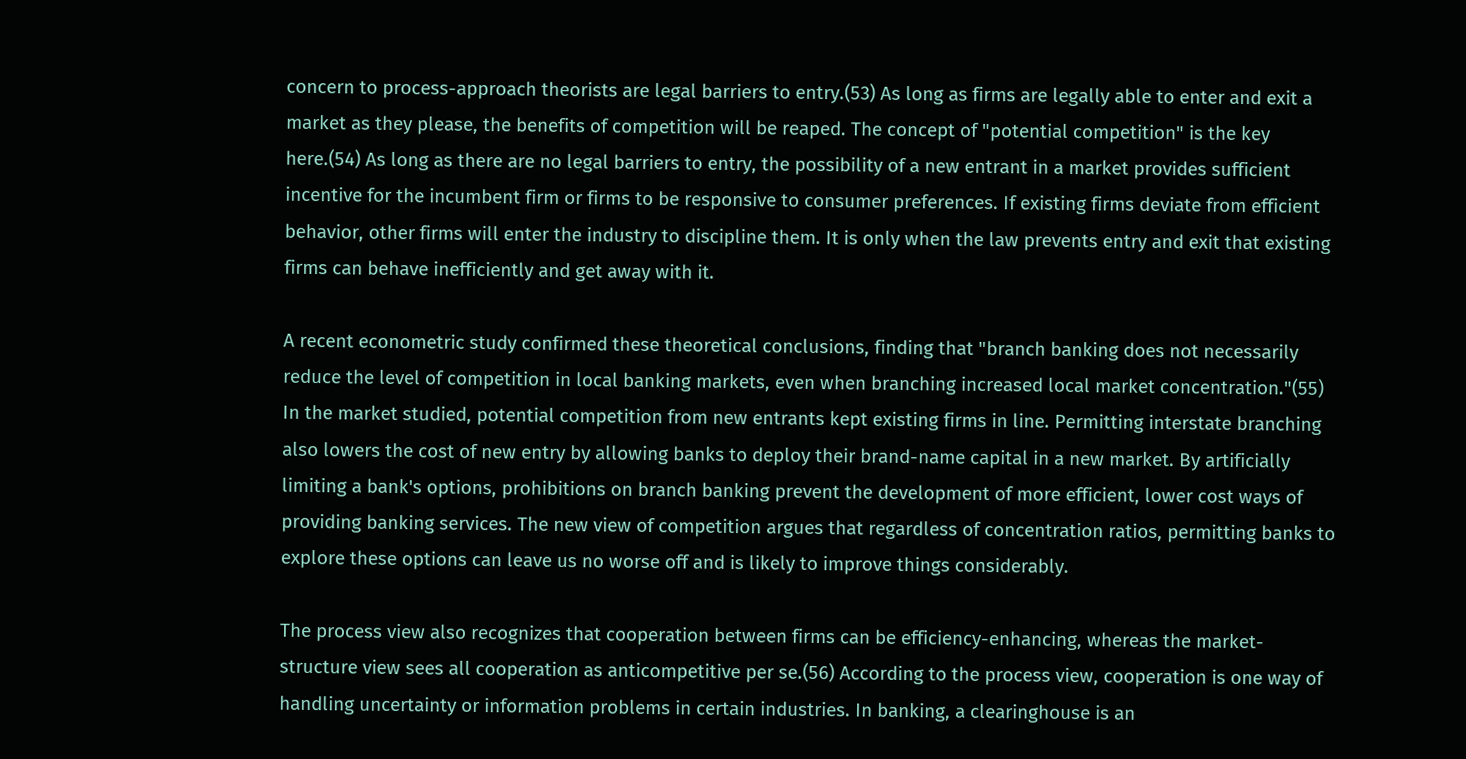concern to process-approach theorists are legal barriers to entry.(53) As long as firms are legally able to enter and exit a market as they please, the benefits of competition will be reaped. The concept of "potential competition" is the key here.(54) As long as there are no legal barriers to entry, the possibility of a new entrant in a market provides sufficient incentive for the incumbent firm or firms to be responsive to consumer preferences. If existing firms deviate from efficient behavior, other firms will enter the industry to discipline them. It is only when the law prevents entry and exit that existing firms can behave inefficiently and get away with it.

A recent econometric study confirmed these theoretical conclusions, finding that "branch banking does not necessarily reduce the level of competition in local banking markets, even when branching increased local market concentration."(55) In the market studied, potential competition from new entrants kept existing firms in line. Permitting interstate branching also lowers the cost of new entry by allowing banks to deploy their brand-name capital in a new market. By artificially limiting a bank's options, prohibitions on branch banking prevent the development of more efficient, lower cost ways of providing banking services. The new view of competition argues that regardless of concentration ratios, permitting banks to explore these options can leave us no worse off and is likely to improve things considerably.

The process view also recognizes that cooperation between firms can be efficiency-enhancing, whereas the market-structure view sees all cooperation as anticompetitive per se.(56) According to the process view, cooperation is one way of handling uncertainty or information problems in certain industries. In banking, a clearinghouse is an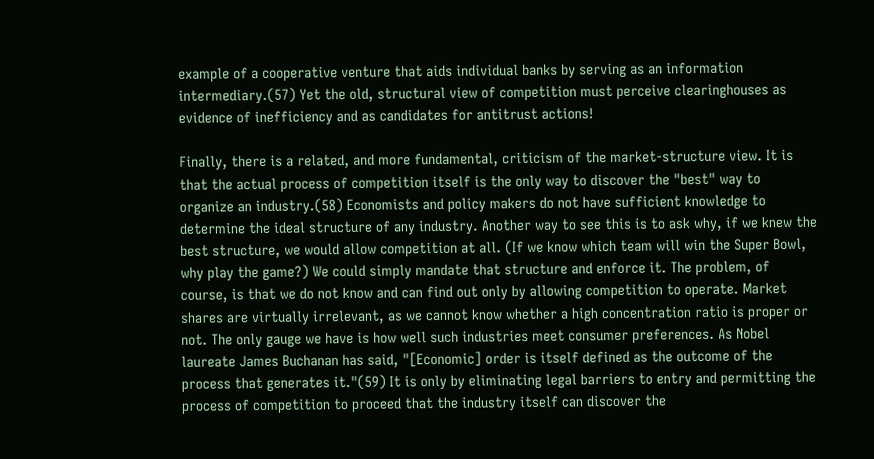example of a cooperative venture that aids individual banks by serving as an information intermediary.(57) Yet the old, structural view of competition must perceive clearinghouses as evidence of inefficiency and as candidates for antitrust actions!

Finally, there is a related, and more fundamental, criticism of the market-structure view. It is that the actual process of competition itself is the only way to discover the "best" way to organize an industry.(58) Economists and policy makers do not have sufficient knowledge to determine the ideal structure of any industry. Another way to see this is to ask why, if we knew the best structure, we would allow competition at all. (If we know which team will win the Super Bowl, why play the game?) We could simply mandate that structure and enforce it. The problem, of course, is that we do not know and can find out only by allowing competition to operate. Market shares are virtually irrelevant, as we cannot know whether a high concentration ratio is proper or not. The only gauge we have is how well such industries meet consumer preferences. As Nobel laureate James Buchanan has said, "[Economic] order is itself defined as the outcome of the process that generates it."(59) It is only by eliminating legal barriers to entry and permitting the process of competition to proceed that the industry itself can discover the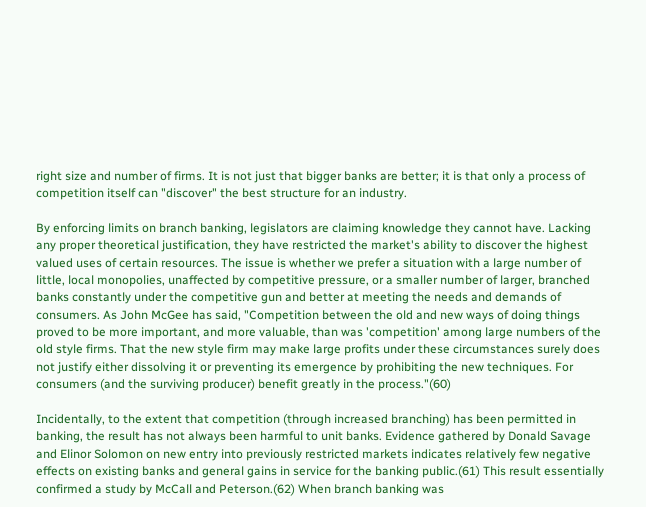right size and number of firms. It is not just that bigger banks are better; it is that only a process of competition itself can "discover" the best structure for an industry.

By enforcing limits on branch banking, legislators are claiming knowledge they cannot have. Lacking any proper theoretical justification, they have restricted the market's ability to discover the highest valued uses of certain resources. The issue is whether we prefer a situation with a large number of little, local monopolies, unaffected by competitive pressure, or a smaller number of larger, branched banks constantly under the competitive gun and better at meeting the needs and demands of consumers. As John McGee has said, "Competition between the old and new ways of doing things proved to be more important, and more valuable, than was 'competition' among large numbers of the old style firms. That the new style firm may make large profits under these circumstances surely does not justify either dissolving it or preventing its emergence by prohibiting the new techniques. For consumers (and the surviving producer) benefit greatly in the process."(60)

Incidentally, to the extent that competition (through increased branching) has been permitted in banking, the result has not always been harmful to unit banks. Evidence gathered by Donald Savage and Elinor Solomon on new entry into previously restricted markets indicates relatively few negative effects on existing banks and general gains in service for the banking public.(61) This result essentially confirmed a study by McCall and Peterson.(62) When branch banking was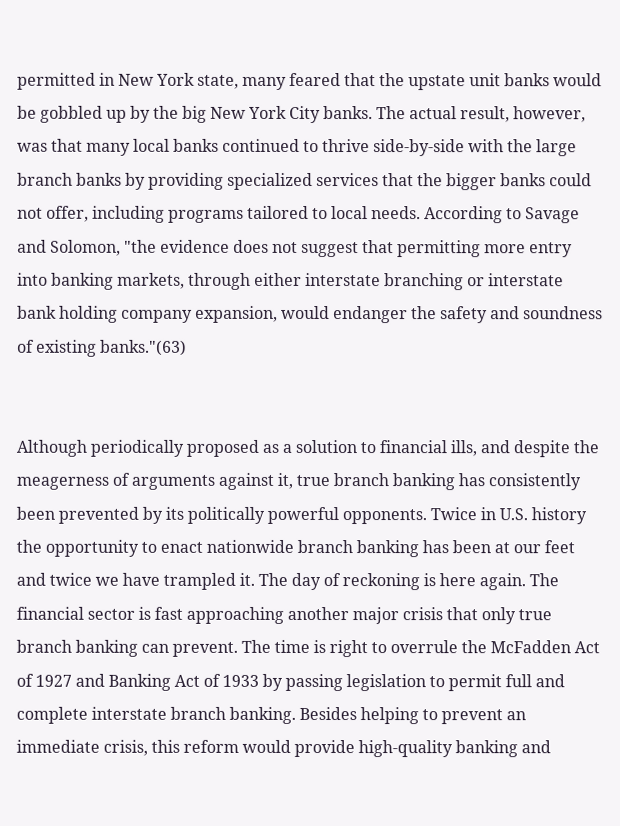permitted in New York state, many feared that the upstate unit banks would be gobbled up by the big New York City banks. The actual result, however, was that many local banks continued to thrive side-by-side with the large branch banks by providing specialized services that the bigger banks could not offer, including programs tailored to local needs. According to Savage and Solomon, "the evidence does not suggest that permitting more entry into banking markets, through either interstate branching or interstate bank holding company expansion, would endanger the safety and soundness of existing banks."(63)


Although periodically proposed as a solution to financial ills, and despite the meagerness of arguments against it, true branch banking has consistently been prevented by its politically powerful opponents. Twice in U.S. history the opportunity to enact nationwide branch banking has been at our feet and twice we have trampled it. The day of reckoning is here again. The financial sector is fast approaching another major crisis that only true branch banking can prevent. The time is right to overrule the McFadden Act of 1927 and Banking Act of 1933 by passing legislation to permit full and complete interstate branch banking. Besides helping to prevent an immediate crisis, this reform would provide high-quality banking and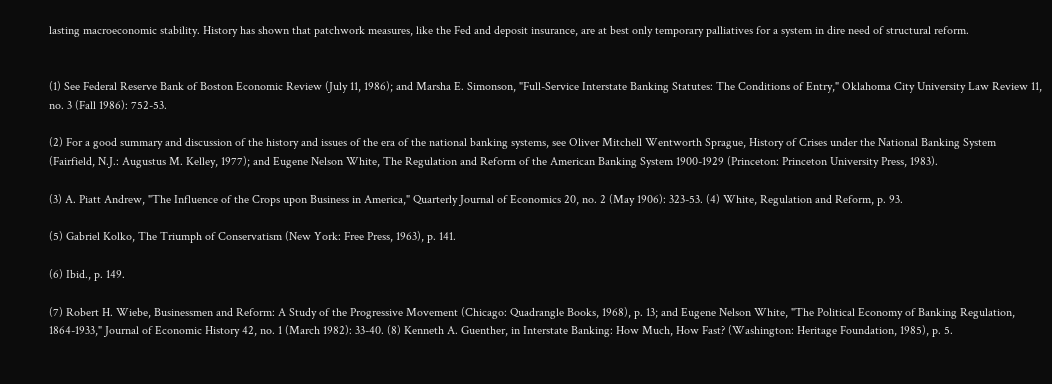lasting macroeconomic stability. History has shown that patchwork measures, like the Fed and deposit insurance, are at best only temporary palliatives for a system in dire need of structural reform.


(1) See Federal Reserve Bank of Boston Economic Review (July 11, 1986); and Marsha E. Simonson, "Full-Service Interstate Banking Statutes: The Conditions of Entry," Oklahoma City University Law Review 11, no. 3 (Fall 1986): 752-53.

(2) For a good summary and discussion of the history and issues of the era of the national banking systems, see Oliver Mitchell Wentworth Sprague, History of Crises under the National Banking System (Fairfield, N.J.: Augustus M. Kelley, 1977); and Eugene Nelson White, The Regulation and Reform of the American Banking System 1900-1929 (Princeton: Princeton University Press, 1983).

(3) A. Piatt Andrew, "The Influence of the Crops upon Business in America," Quarterly Journal of Economics 20, no. 2 (May 1906): 323-53. (4) White, Regulation and Reform, p. 93.

(5) Gabriel Kolko, The Triumph of Conservatism (New York: Free Press, 1963), p. 141.

(6) Ibid., p. 149.

(7) Robert H. Wiebe, Businessmen and Reform: A Study of the Progressive Movement (Chicago: Quadrangle Books, 1968), p. 13; and Eugene Nelson White, "The Political Economy of Banking Regulation, 1864-1933," Journal of Economic History 42, no. 1 (March 1982): 33-40. (8) Kenneth A. Guenther, in Interstate Banking: How Much, How Fast? (Washington: Heritage Foundation, 1985), p. 5.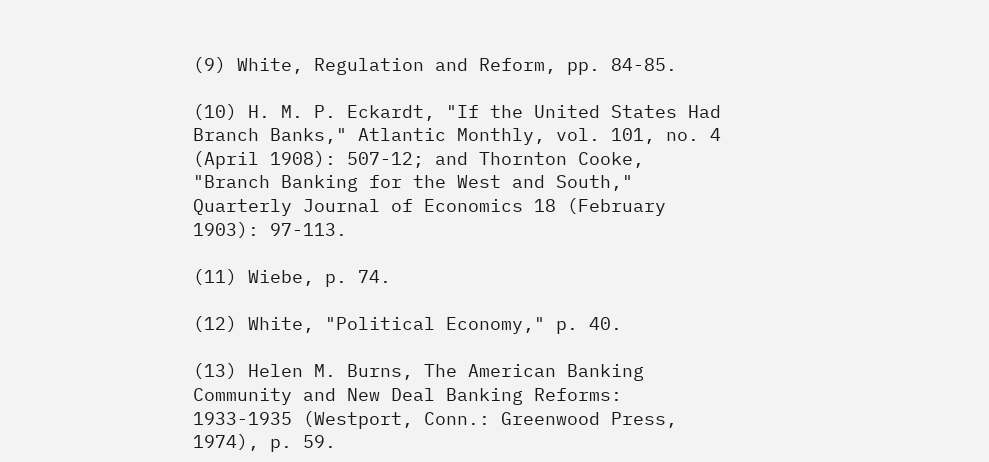(9) White, Regulation and Reform, pp. 84-85.

(10) H. M. P. Eckardt, "If the United States Had Branch Banks," Atlantic Monthly, vol. 101, no. 4 (April 1908): 507-12; and Thornton Cooke, "Branch Banking for the West and South," Quarterly Journal of Economics 18 (February 1903): 97-113.

(11) Wiebe, p. 74.

(12) White, "Political Economy," p. 40.

(13) Helen M. Burns, The American Banking Community and New Deal Banking Reforms: 1933-1935 (Westport, Conn.: Greenwood Press, 1974), p. 59.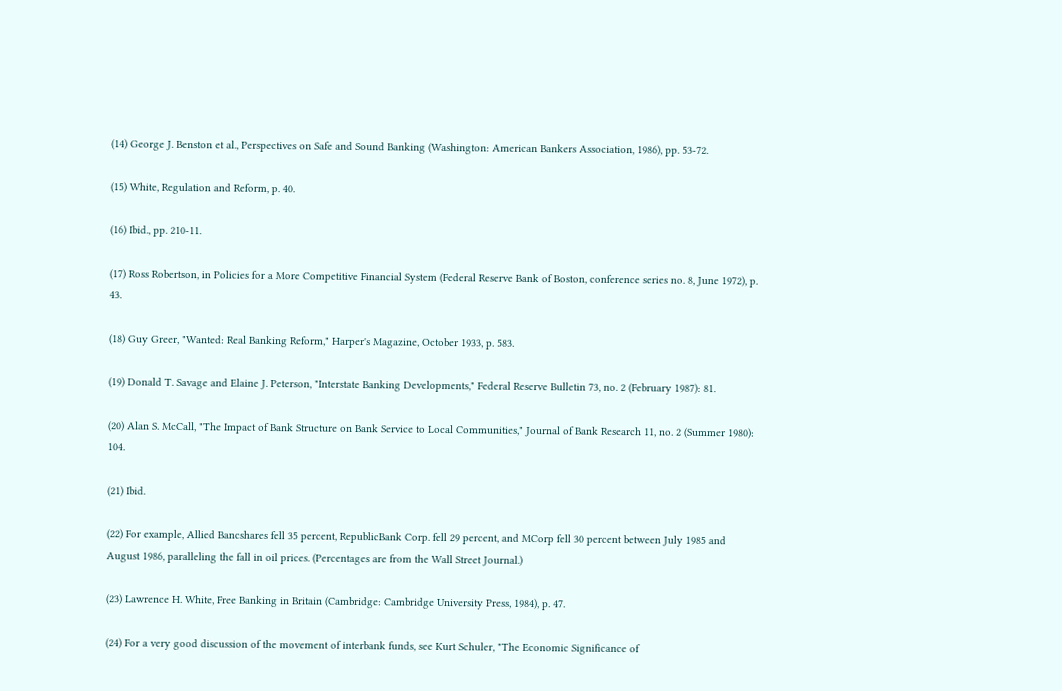(14) George J. Benston et al., Perspectives on Safe and Sound Banking (Washington: American Bankers Association, 1986), pp. 53-72.

(15) White, Regulation and Reform, p. 40.

(16) Ibid., pp. 210-11.

(17) Ross Robertson, in Policies for a More Competitive Financial System (Federal Reserve Bank of Boston, conference series no. 8, June 1972), p. 43.

(18) Guy Greer, "Wanted: Real Banking Reform," Harper's Magazine, October 1933, p. 583.

(19) Donald T. Savage and Elaine J. Peterson, "Interstate Banking Developments," Federal Reserve Bulletin 73, no. 2 (February 1987): 81.

(20) Alan S. McCall, "The Impact of Bank Structure on Bank Service to Local Communities," Journal of Bank Research 11, no. 2 (Summer 1980): 104.

(21) Ibid.

(22) For example, Allied Bancshares fell 35 percent, RepublicBank Corp. fell 29 percent, and MCorp fell 30 percent between July 1985 and August 1986, paralleling the fall in oil prices. (Percentages are from the Wall Street Journal.)

(23) Lawrence H. White, Free Banking in Britain (Cambridge: Cambridge University Press, 1984), p. 47.

(24) For a very good discussion of the movement of interbank funds, see Kurt Schuler, "The Economic Significance of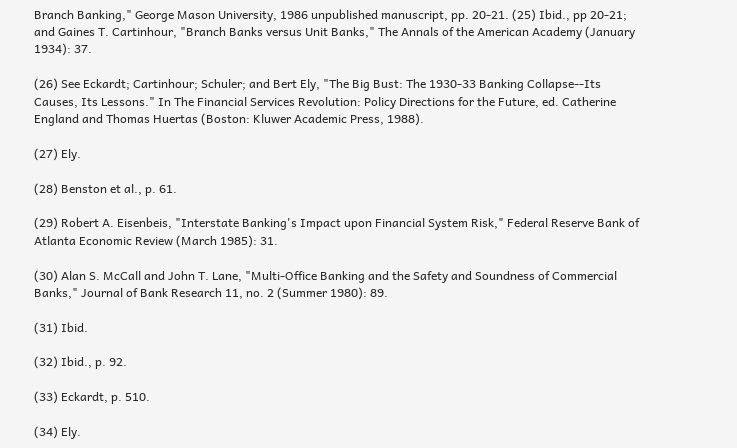Branch Banking," George Mason University, 1986 unpublished manuscript, pp. 20-21. (25) Ibid., pp 20-21; and Gaines T. Cartinhour, "Branch Banks versus Unit Banks," The Annals of the American Academy (January 1934): 37.

(26) See Eckardt; Cartinhour; Schuler; and Bert Ely, "The Big Bust: The 1930-33 Banking Collapse--Its Causes, Its Lessons." In The Financial Services Revolution: Policy Directions for the Future, ed. Catherine England and Thomas Huertas (Boston: Kluwer Academic Press, 1988).

(27) Ely.

(28) Benston et al., p. 61.

(29) Robert A. Eisenbeis, "Interstate Banking's Impact upon Financial System Risk," Federal Reserve Bank of Atlanta Economic Review (March 1985): 31.

(30) Alan S. McCall and John T. Lane, "Multi-Office Banking and the Safety and Soundness of Commercial Banks," Journal of Bank Research 11, no. 2 (Summer 1980): 89.

(31) Ibid.

(32) Ibid., p. 92.

(33) Eckardt, p. 510.

(34) Ely.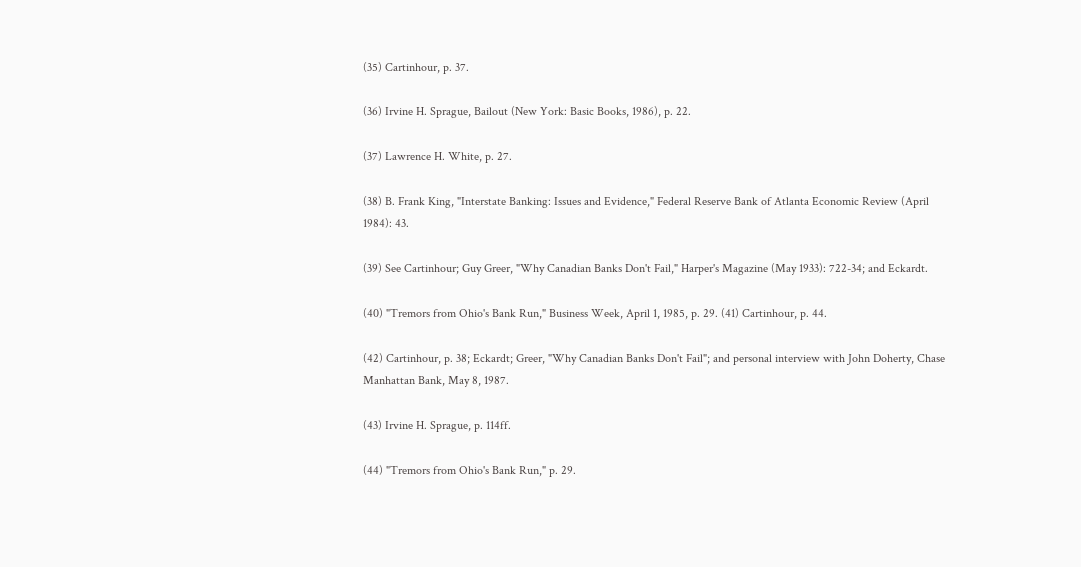(35) Cartinhour, p. 37.

(36) Irvine H. Sprague, Bailout (New York: Basic Books, 1986), p. 22.

(37) Lawrence H. White, p. 27.

(38) B. Frank King, "Interstate Banking: Issues and Evidence," Federal Reserve Bank of Atlanta Economic Review (April 1984): 43.

(39) See Cartinhour; Guy Greer, "Why Canadian Banks Don't Fail," Harper's Magazine (May 1933): 722-34; and Eckardt.

(40) "Tremors from Ohio's Bank Run," Business Week, April 1, 1985, p. 29. (41) Cartinhour, p. 44.

(42) Cartinhour, p. 38; Eckardt; Greer, "Why Canadian Banks Don't Fail"; and personal interview with John Doherty, Chase Manhattan Bank, May 8, 1987.

(43) Irvine H. Sprague, p. 114ff.

(44) "Tremors from Ohio's Bank Run," p. 29.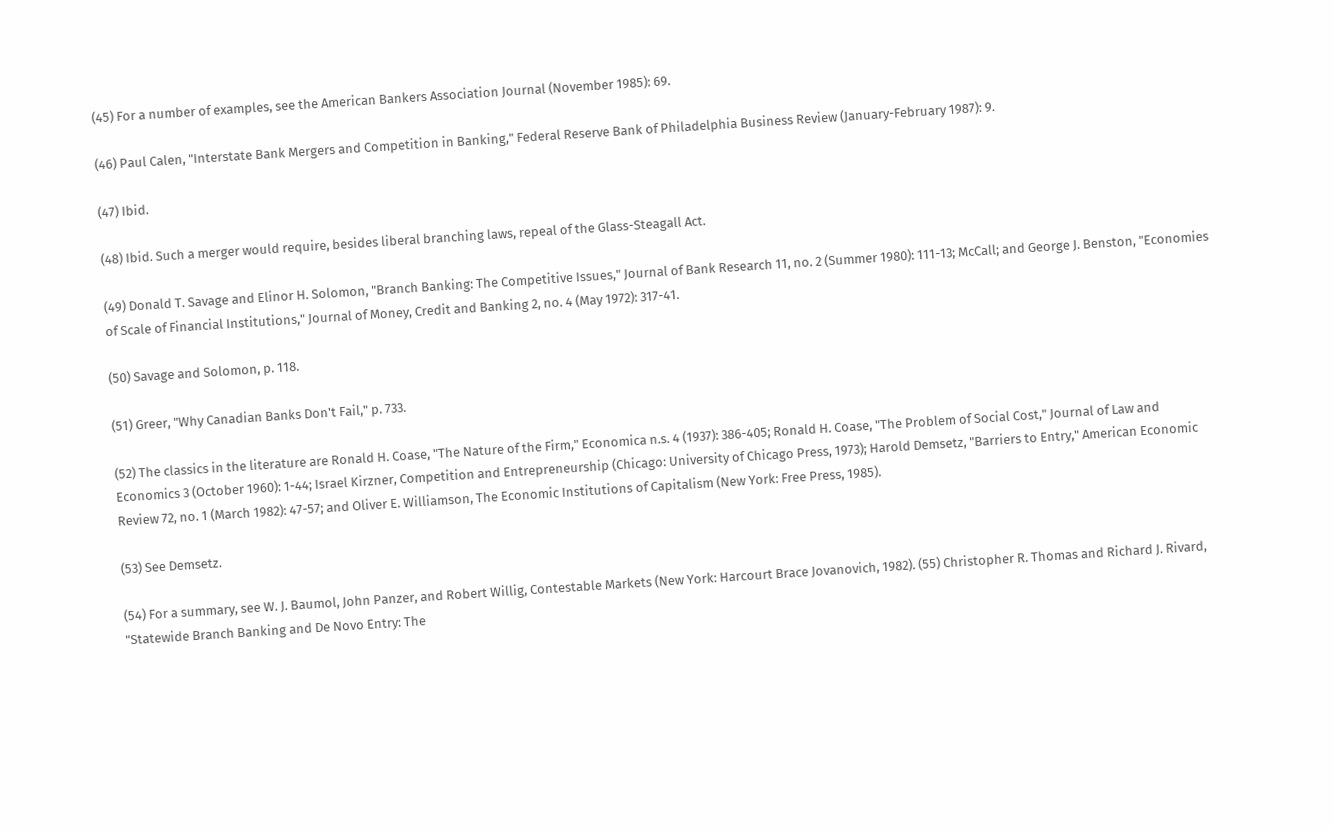(45) For a number of examples, see the American Bankers Association Journal (November 1985): 69.

(46) Paul Calen, "Interstate Bank Mergers and Competition in Banking," Federal Reserve Bank of Philadelphia Business Review (January-February 1987): 9.

(47) Ibid.

(48) Ibid. Such a merger would require, besides liberal branching laws, repeal of the Glass-Steagall Act.

(49) Donald T. Savage and Elinor H. Solomon, "Branch Banking: The Competitive Issues," Journal of Bank Research 11, no. 2 (Summer 1980): 111-13; McCall; and George J. Benston, "Economies of Scale of Financial Institutions," Journal of Money, Credit and Banking 2, no. 4 (May 1972): 317-41.

(50) Savage and Solomon, p. 118.

(51) Greer, "Why Canadian Banks Don't Fail," p. 733.

(52) The classics in the literature are Ronald H. Coase, "The Nature of the Firm," Economica n.s. 4 (1937): 386-405; Ronald H. Coase, "The Problem of Social Cost," Journal of Law and Economics 3 (October 1960): 1-44; Israel Kirzner, Competition and Entrepreneurship (Chicago: University of Chicago Press, 1973); Harold Demsetz, "Barriers to Entry," American Economic Review 72, no. 1 (March 1982): 47-57; and Oliver E. Williamson, The Economic Institutions of Capitalism (New York: Free Press, 1985).

(53) See Demsetz.

(54) For a summary, see W. J. Baumol, John Panzer, and Robert Willig, Contestable Markets (New York: Harcourt Brace Jovanovich, 1982). (55) Christopher R. Thomas and Richard J. Rivard, "Statewide Branch Banking and De Novo Entry: The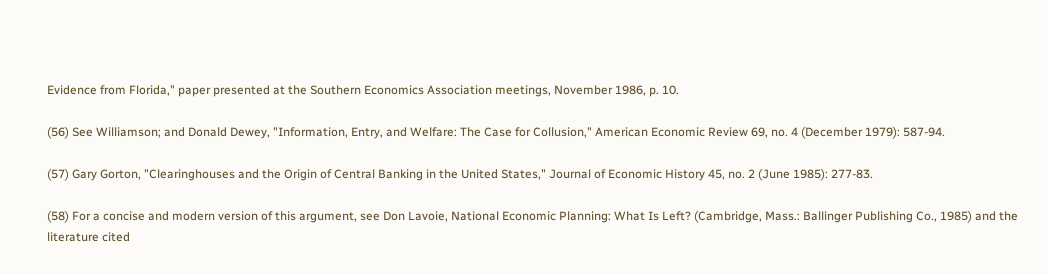Evidence from Florida," paper presented at the Southern Economics Association meetings, November 1986, p. 10.

(56) See Williamson; and Donald Dewey, "Information, Entry, and Welfare: The Case for Collusion," American Economic Review 69, no. 4 (December 1979): 587-94.

(57) Gary Gorton, "Clearinghouses and the Origin of Central Banking in the United States," Journal of Economic History 45, no. 2 (June 1985): 277-83.

(58) For a concise and modern version of this argument, see Don Lavoie, National Economic Planning: What Is Left? (Cambridge, Mass.: Ballinger Publishing Co., 1985) and the literature cited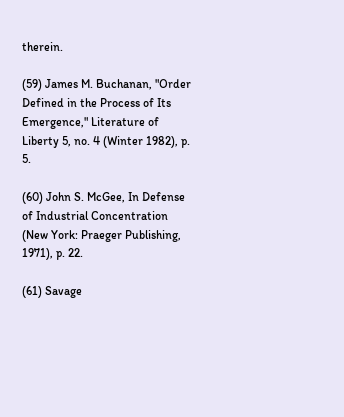therein.

(59) James M. Buchanan, "Order Defined in the Process of Its Emergence," Literature of Liberty 5, no. 4 (Winter 1982), p. 5.

(60) John S. McGee, In Defense of Industrial Concentration (New York: Praeger Publishing, 1971), p. 22.

(61) Savage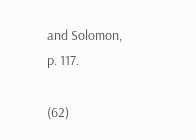and Solomon, p. 117.

(62)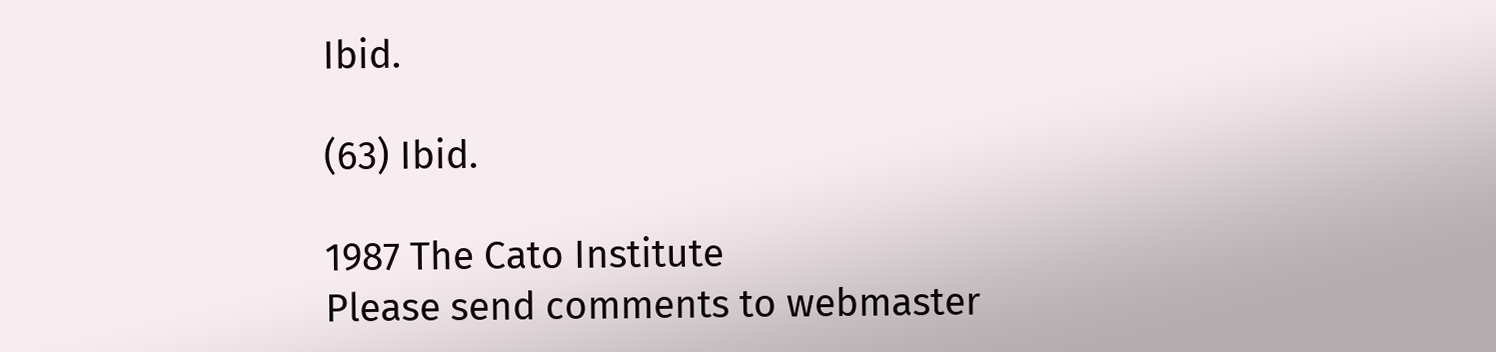Ibid.

(63) Ibid.

1987 The Cato Institute
Please send comments to webmaster